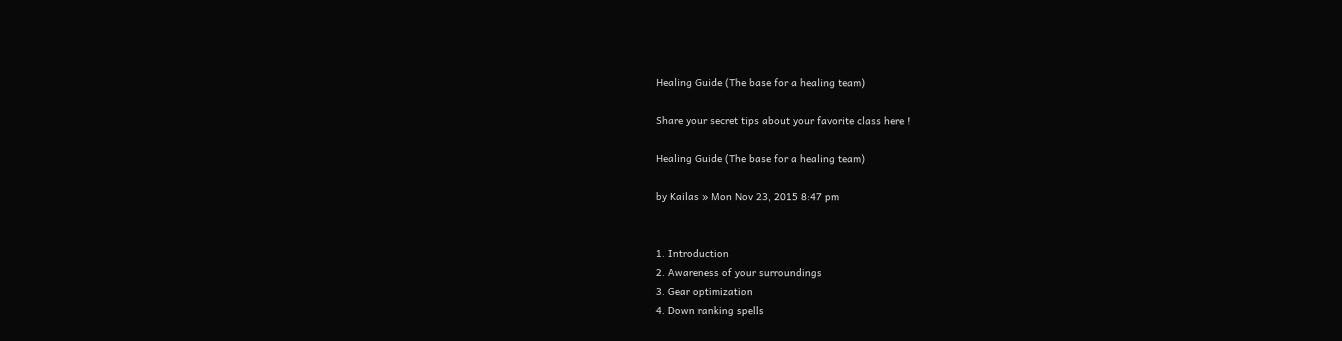Healing Guide (The base for a healing team)

Share your secret tips about your favorite class here !

Healing Guide (The base for a healing team)

by Kailas » Mon Nov 23, 2015 8:47 pm


1. Introduction
2. Awareness of your surroundings
3. Gear optimization
4. Down ranking spells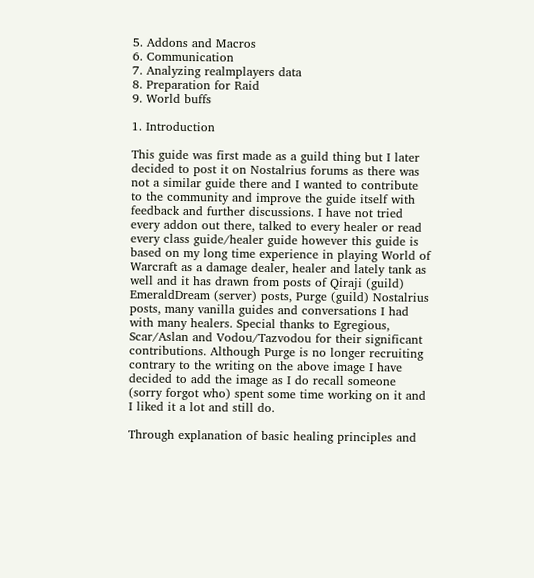5. Addons and Macros
6. Communication
7. Analyzing realmplayers data
8. Preparation for Raid
9. World buffs

1. Introduction

This guide was first made as a guild thing but I later decided to post it on Nostalrius forums as there was not a similar guide there and I wanted to contribute to the community and improve the guide itself with feedback and further discussions. I have not tried every addon out there, talked to every healer or read every class guide/healer guide however this guide is based on my long time experience in playing World of Warcraft as a damage dealer, healer and lately tank as well and it has drawn from posts of Qiraji (guild) EmeraldDream (server) posts, Purge (guild) Nostalrius posts, many vanilla guides and conversations I had with many healers. Special thanks to Egregious, Scar/Aslan and Vodou/Tazvodou for their significant contributions. Although Purge is no longer recruiting contrary to the writing on the above image I have decided to add the image as I do recall someone (sorry forgot who) spent some time working on it and I liked it a lot and still do.

Through explanation of basic healing principles and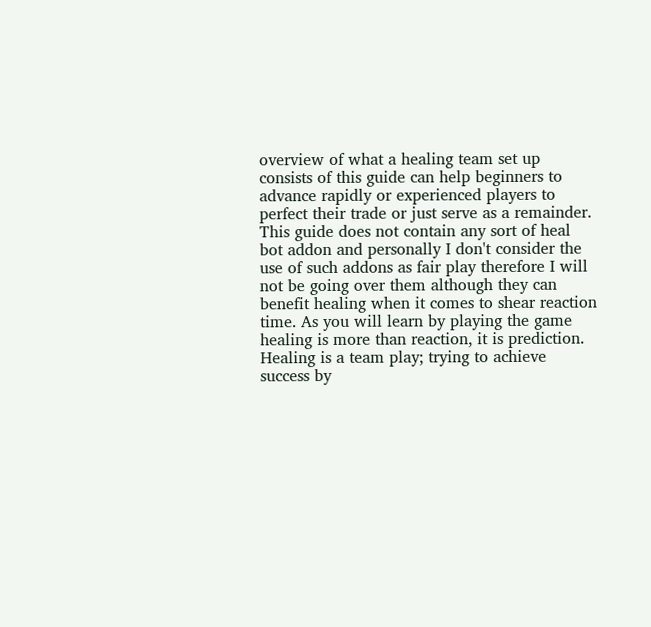overview of what a healing team set up consists of this guide can help beginners to advance rapidly or experienced players to perfect their trade or just serve as a remainder. This guide does not contain any sort of heal bot addon and personally I don't consider the use of such addons as fair play therefore I will not be going over them although they can benefit healing when it comes to shear reaction time. As you will learn by playing the game healing is more than reaction, it is prediction.
Healing is a team play; trying to achieve success by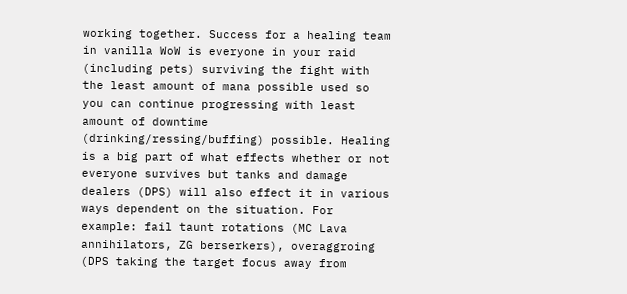working together. Success for a healing team in vanilla WoW is everyone in your raid (including pets) surviving the fight with the least amount of mana possible used so you can continue progressing with least amount of downtime (drinking/ressing/buffing) possible. Healing is a big part of what effects whether or not everyone survives but tanks and damage dealers (DPS) will also effect it in various ways dependent on the situation. For example: fail taunt rotations (MC Lava annihilators, ZG berserkers), overaggroing (DPS taking the target focus away from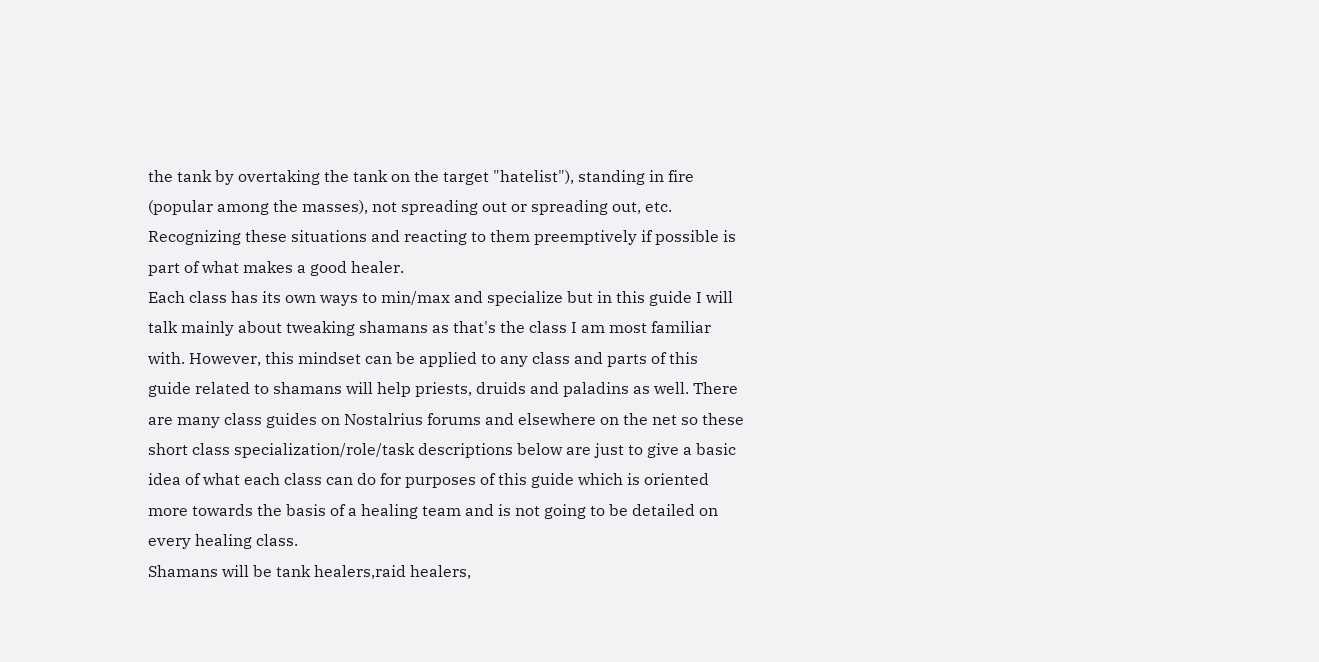the tank by overtaking the tank on the target "hatelist"), standing in fire (popular among the masses), not spreading out or spreading out, etc. Recognizing these situations and reacting to them preemptively if possible is part of what makes a good healer.
Each class has its own ways to min/max and specialize but in this guide I will talk mainly about tweaking shamans as that's the class I am most familiar with. However, this mindset can be applied to any class and parts of this guide related to shamans will help priests, druids and paladins as well. There are many class guides on Nostalrius forums and elsewhere on the net so these short class specialization/role/task descriptions below are just to give a basic idea of what each class can do for purposes of this guide which is oriented more towards the basis of a healing team and is not going to be detailed on every healing class.
Shamans will be tank healers,raid healers,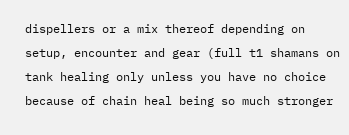dispellers or a mix thereof depending on setup, encounter and gear (full t1 shamans on tank healing only unless you have no choice because of chain heal being so much stronger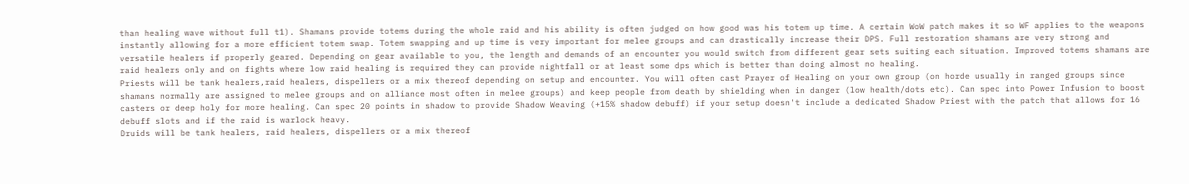than healing wave without full t1). Shamans provide totems during the whole raid and his ability is often judged on how good was his totem up time. A certain WoW patch makes it so WF applies to the weapons instantly allowing for a more efficient totem swap. Totem swapping and up time is very important for melee groups and can drastically increase their DPS. Full restoration shamans are very strong and versatile healers if properly geared. Depending on gear available to you, the length and demands of an encounter you would switch from different gear sets suiting each situation. Improved totems shamans are raid healers only and on fights where low raid healing is required they can provide nightfall or at least some dps which is better than doing almost no healing.
Priests will be tank healers,raid healers, dispellers or a mix thereof depending on setup and encounter. You will often cast Prayer of Healing on your own group (on horde usually in ranged groups since shamans normally are assigned to melee groups and on alliance most often in melee groups) and keep people from death by shielding when in danger (low health/dots etc). Can spec into Power Infusion to boost casters or deep holy for more healing. Can spec 20 points in shadow to provide Shadow Weaving (+15% shadow debuff) if your setup doesn't include a dedicated Shadow Priest with the patch that allows for 16 debuff slots and if the raid is warlock heavy.
Druids will be tank healers, raid healers, dispellers or a mix thereof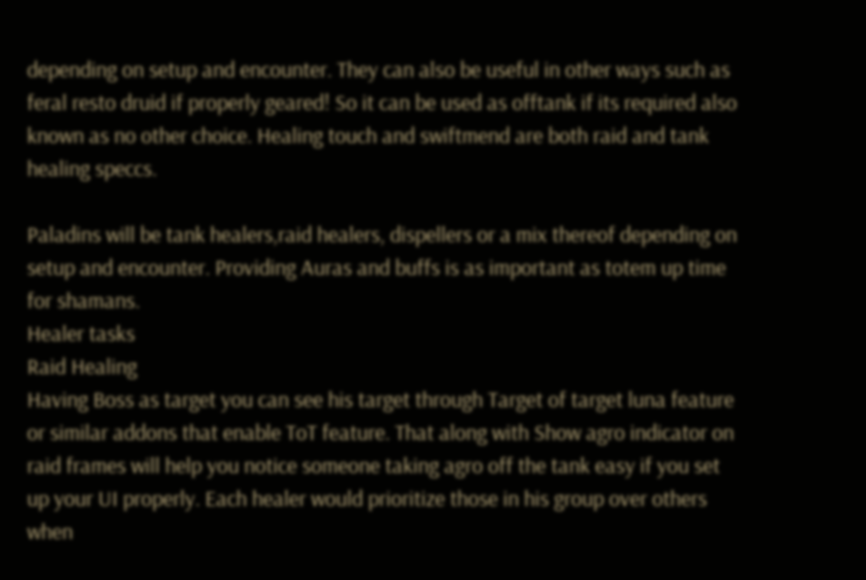depending on setup and encounter. They can also be useful in other ways such as feral resto druid if properly geared! So it can be used as offtank if its required also known as no other choice. Healing touch and swiftmend are both raid and tank healing speccs.

Paladins will be tank healers,raid healers, dispellers or a mix thereof depending on setup and encounter. Providing Auras and buffs is as important as totem up time for shamans.
Healer tasks
Raid Healing
Having Boss as target you can see his target through Target of target luna feature or similar addons that enable ToT feature. That along with Show agro indicator on raid frames will help you notice someone taking agro off the tank easy if you set up your UI properly. Each healer would prioritize those in his group over others when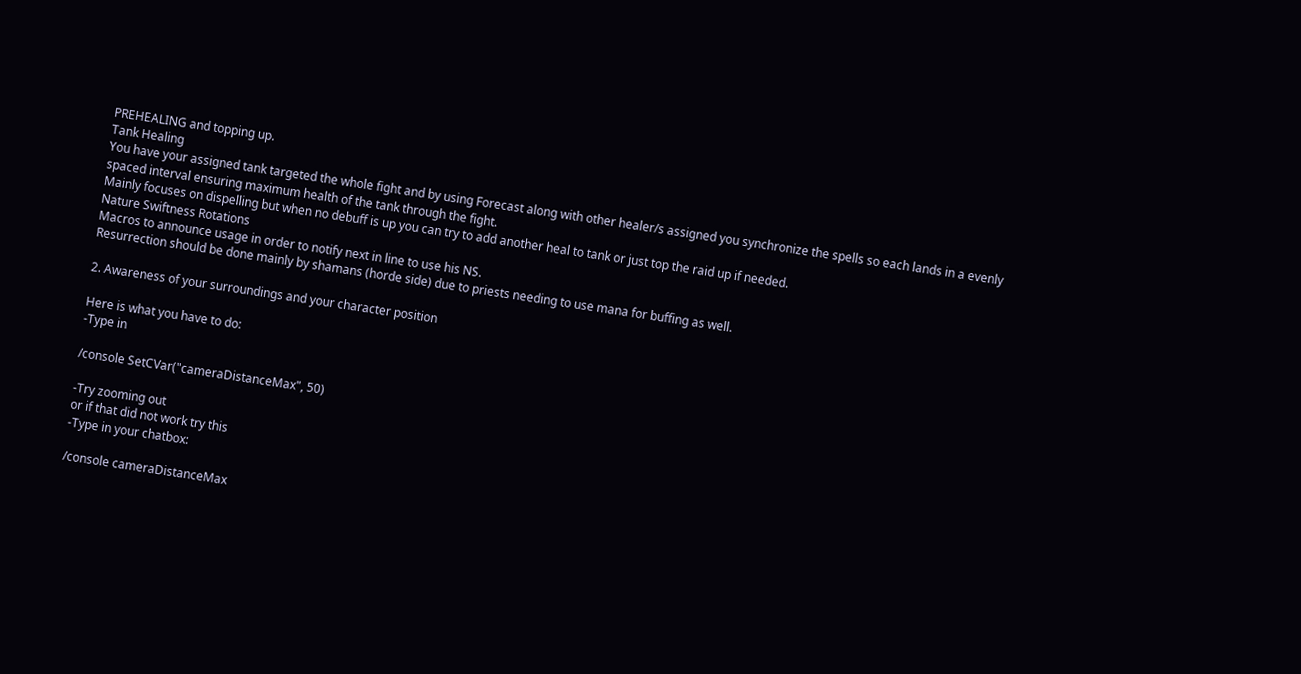PREHEALING and topping up.
Tank Healing
You have your assigned tank targeted the whole fight and by using Forecast along with other healer/s assigned you synchronize the spells so each lands in a evenly spaced interval ensuring maximum health of the tank through the fight.
Mainly focuses on dispelling but when no debuff is up you can try to add another heal to tank or just top the raid up if needed.
Nature Swiftness Rotations
Macros to announce usage in order to notify next in line to use his NS.
Resurrection should be done mainly by shamans (horde side) due to priests needing to use mana for buffing as well.

2. Awareness of your surroundings and your character position

Here is what you have to do:
-Type in

/console SetCVar("cameraDistanceMax", 50)

-Try zooming out
or if that did not work try this
-Type in your chatbox:

/console cameraDistanceMax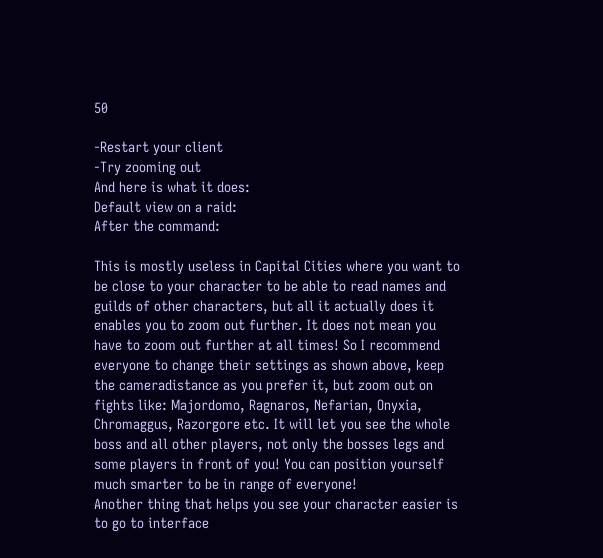50

-Restart your client
-Try zooming out
And here is what it does:
Default view on a raid:
After the command:

This is mostly useless in Capital Cities where you want to be close to your character to be able to read names and guilds of other characters, but all it actually does it enables you to zoom out further. It does not mean you have to zoom out further at all times! So I recommend everyone to change their settings as shown above, keep the cameradistance as you prefer it, but zoom out on fights like: Majordomo, Ragnaros, Nefarian, Onyxia, Chromaggus, Razorgore etc. It will let you see the whole boss and all other players, not only the bosses legs and some players in front of you! You can position yourself much smarter to be in range of everyone!
Another thing that helps you see your character easier is to go to interface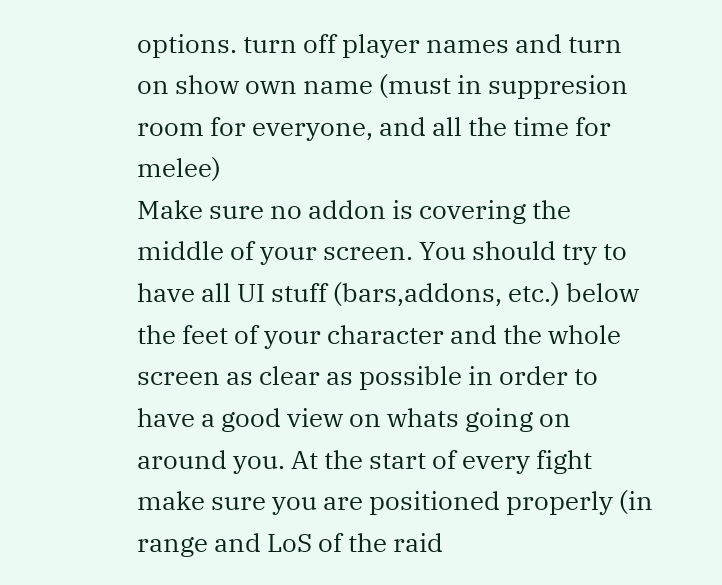options. turn off player names and turn on show own name (must in suppresion room for everyone, and all the time for melee)
Make sure no addon is covering the middle of your screen. You should try to have all UI stuff (bars,addons, etc.) below the feet of your character and the whole screen as clear as possible in order to have a good view on whats going on around you. At the start of every fight make sure you are positioned properly (in range and LoS of the raid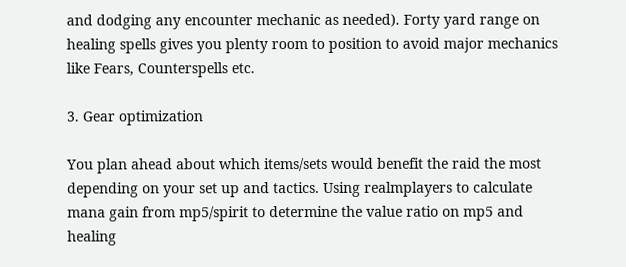and dodging any encounter mechanic as needed). Forty yard range on healing spells gives you plenty room to position to avoid major mechanics like Fears, Counterspells etc.

3. Gear optimization

You plan ahead about which items/sets would benefit the raid the most depending on your set up and tactics. Using realmplayers to calculate mana gain from mp5/spirit to determine the value ratio on mp5 and healing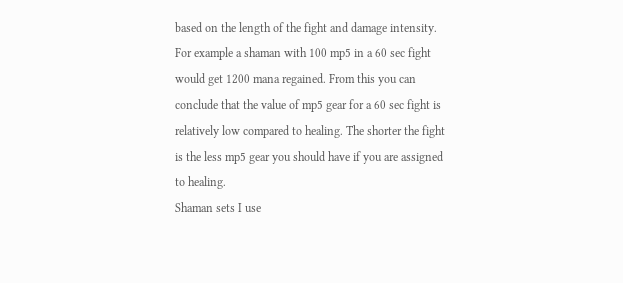based on the length of the fight and damage intensity. For example a shaman with 100 mp5 in a 60 sec fight would get 1200 mana regained. From this you can conclude that the value of mp5 gear for a 60 sec fight is relatively low compared to healing. The shorter the fight is the less mp5 gear you should have if you are assigned to healing.
Shaman sets I use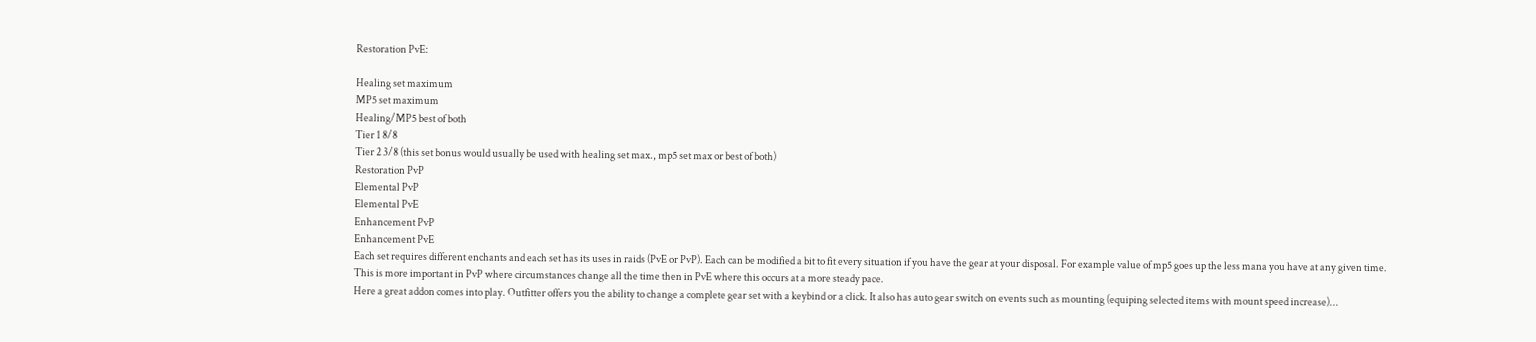Restoration PvE:

Healing set maximum
MP5 set maximum
Healing/MP5 best of both
Tier 1 8/8
Tier 2 3/8 (this set bonus would usually be used with healing set max., mp5 set max or best of both)
Restoration PvP
Elemental PvP
Elemental PvE
Enhancement PvP
Enhancement PvE
Each set requires different enchants and each set has its uses in raids (PvE or PvP). Each can be modified a bit to fit every situation if you have the gear at your disposal. For example value of mp5 goes up the less mana you have at any given time. This is more important in PvP where circumstances change all the time then in PvE where this occurs at a more steady pace.
Here a great addon comes into play. Outfitter offers you the ability to change a complete gear set with a keybind or a click. It also has auto gear switch on events such as mounting (equiping selected items with mount speed increase)...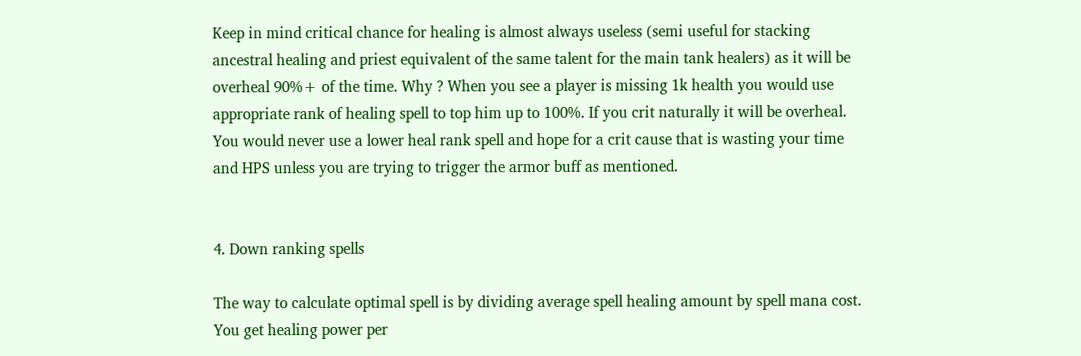Keep in mind critical chance for healing is almost always useless (semi useful for stacking ancestral healing and priest equivalent of the same talent for the main tank healers) as it will be overheal 90%+ of the time. Why ? When you see a player is missing 1k health you would use appropriate rank of healing spell to top him up to 100%. If you crit naturally it will be overheal. You would never use a lower heal rank spell and hope for a crit cause that is wasting your time and HPS unless you are trying to trigger the armor buff as mentioned.


4. Down ranking spells

The way to calculate optimal spell is by dividing average spell healing amount by spell mana cost. You get healing power per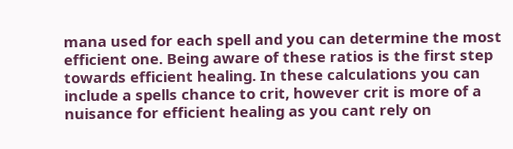mana used for each spell and you can determine the most efficient one. Being aware of these ratios is the first step towards efficient healing. In these calculations you can include a spells chance to crit, however crit is more of a nuisance for efficient healing as you cant rely on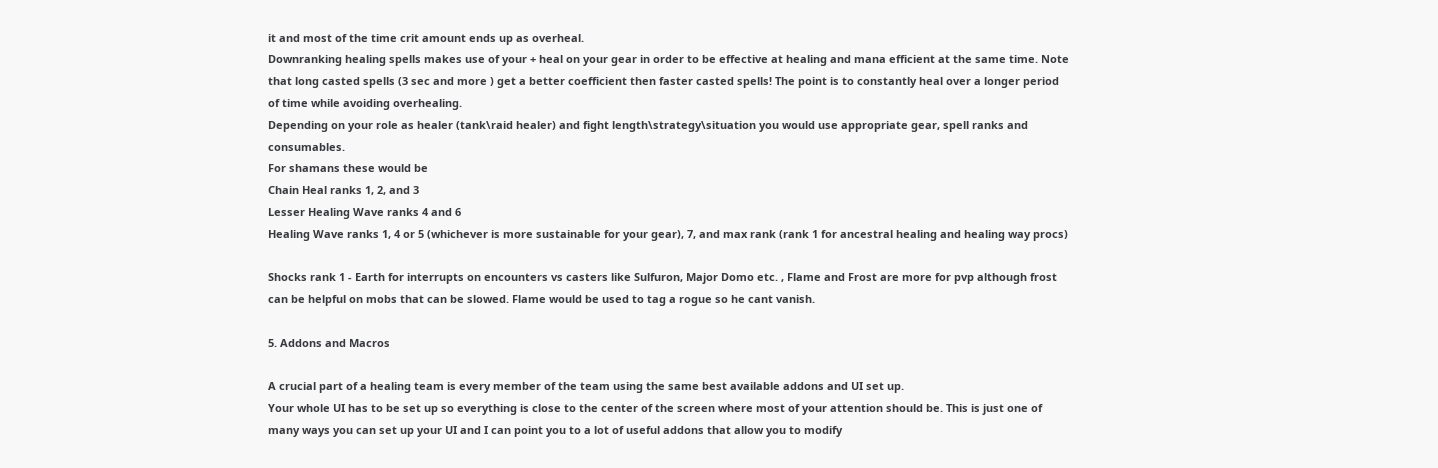it and most of the time crit amount ends up as overheal.
Downranking healing spells makes use of your + heal on your gear in order to be effective at healing and mana efficient at the same time. Note that long casted spells (3 sec and more ) get a better coefficient then faster casted spells! The point is to constantly heal over a longer period of time while avoiding overhealing.
Depending on your role as healer (tank\raid healer) and fight length\strategy\situation you would use appropriate gear, spell ranks and consumables.
For shamans these would be
Chain Heal ranks 1, 2, and 3
Lesser Healing Wave ranks 4 and 6
Healing Wave ranks 1, 4 or 5 (whichever is more sustainable for your gear), 7, and max rank (rank 1 for ancestral healing and healing way procs)

Shocks rank 1 - Earth for interrupts on encounters vs casters like Sulfuron, Major Domo etc. , Flame and Frost are more for pvp although frost can be helpful on mobs that can be slowed. Flame would be used to tag a rogue so he cant vanish.

5. Addons and Macros

A crucial part of a healing team is every member of the team using the same best available addons and UI set up.
Your whole UI has to be set up so everything is close to the center of the screen where most of your attention should be. This is just one of many ways you can set up your UI and I can point you to a lot of useful addons that allow you to modify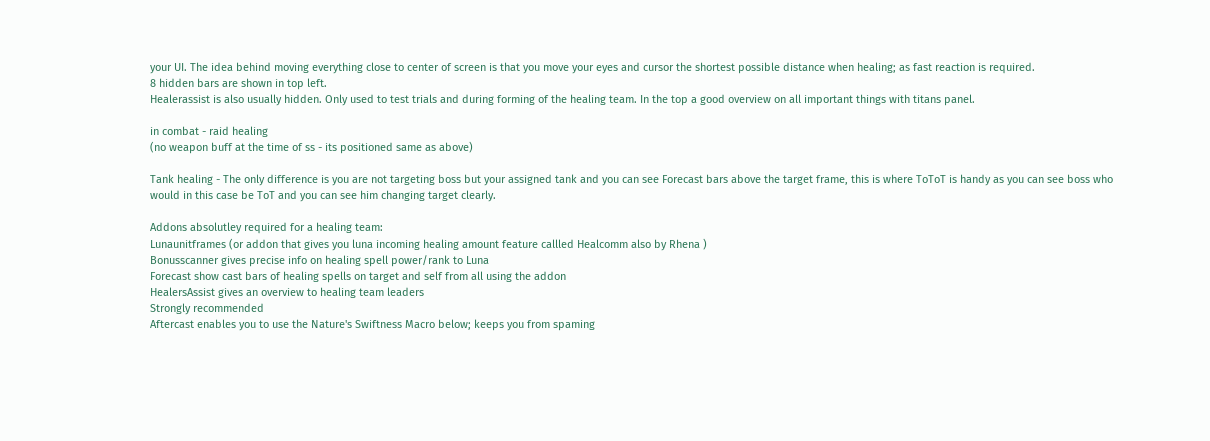your UI. The idea behind moving everything close to center of screen is that you move your eyes and cursor the shortest possible distance when healing; as fast reaction is required.
8 hidden bars are shown in top left.
Healerassist is also usually hidden. Only used to test trials and during forming of the healing team. In the top a good overview on all important things with titans panel.

in combat - raid healing
(no weapon buff at the time of ss - its positioned same as above)

Tank healing - The only difference is you are not targeting boss but your assigned tank and you can see Forecast bars above the target frame, this is where ToToT is handy as you can see boss who would in this case be ToT and you can see him changing target clearly.

Addons absolutley required for a healing team:
Lunaunitframes (or addon that gives you luna incoming healing amount feature callled Healcomm also by Rhena )
Bonusscanner gives precise info on healing spell power/rank to Luna
Forecast show cast bars of healing spells on target and self from all using the addon
HealersAssist gives an overview to healing team leaders
Strongly recommended
Aftercast enables you to use the Nature's Swiftness Macro below; keeps you from spaming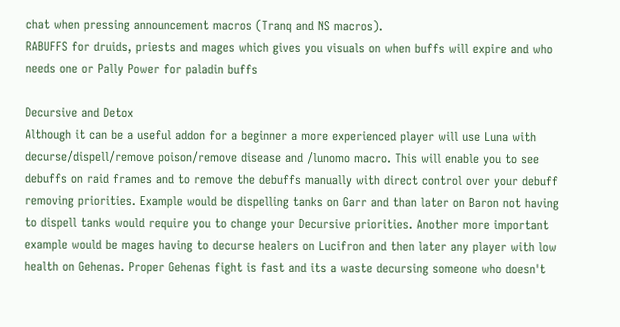chat when pressing announcement macros (Tranq and NS macros).
RABUFFS for druids, priests and mages which gives you visuals on when buffs will expire and who needs one or Pally Power for paladin buffs

Decursive and Detox
Although it can be a useful addon for a beginner a more experienced player will use Luna with decurse/dispell/remove poison/remove disease and /lunomo macro. This will enable you to see debuffs on raid frames and to remove the debuffs manually with direct control over your debuff removing priorities. Example would be dispelling tanks on Garr and than later on Baron not having to dispell tanks would require you to change your Decursive priorities. Another more important example would be mages having to decurse healers on Lucifron and then later any player with low health on Gehenas. Proper Gehenas fight is fast and its a waste decursing someone who doesn't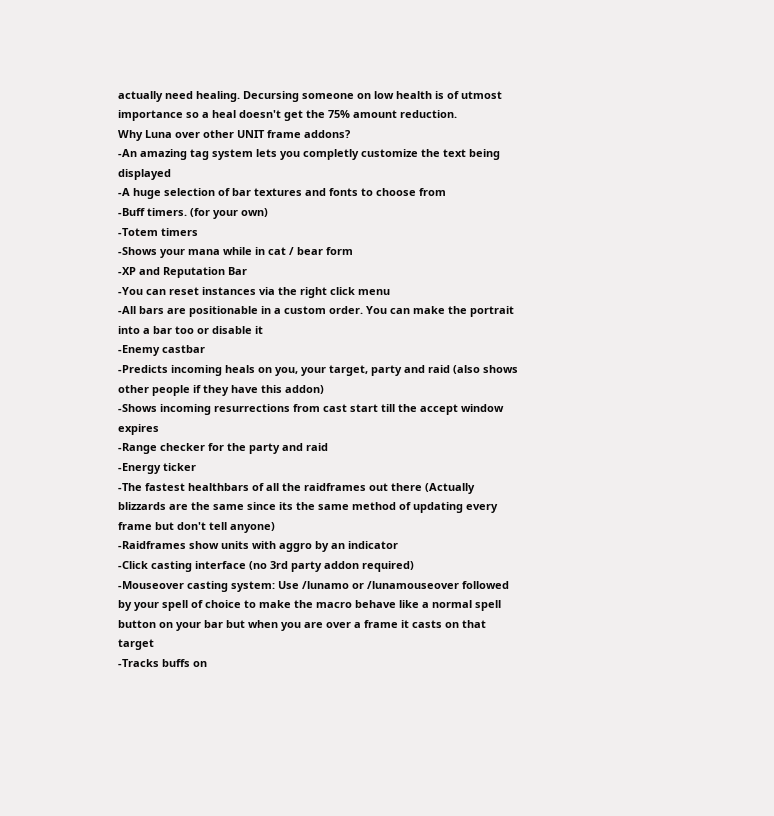actually need healing. Decursing someone on low health is of utmost importance so a heal doesn't get the 75% amount reduction.
Why Luna over other UNIT frame addons?
-An amazing tag system lets you completly customize the text being displayed
-A huge selection of bar textures and fonts to choose from
-Buff timers. (for your own)
-Totem timers
-Shows your mana while in cat / bear form
-XP and Reputation Bar
-You can reset instances via the right click menu
-All bars are positionable in a custom order. You can make the portrait into a bar too or disable it
-Enemy castbar
-Predicts incoming heals on you, your target, party and raid (also shows other people if they have this addon)
-Shows incoming resurrections from cast start till the accept window expires
-Range checker for the party and raid
-Energy ticker
-The fastest healthbars of all the raidframes out there (Actually blizzards are the same since its the same method of updating every frame but don't tell anyone)
-Raidframes show units with aggro by an indicator
-Click casting interface (no 3rd party addon required)
-Mouseover casting system: Use /lunamo or /lunamouseover followed by your spell of choice to make the macro behave like a normal spell button on your bar but when you are over a frame it casts on that target
-Tracks buffs on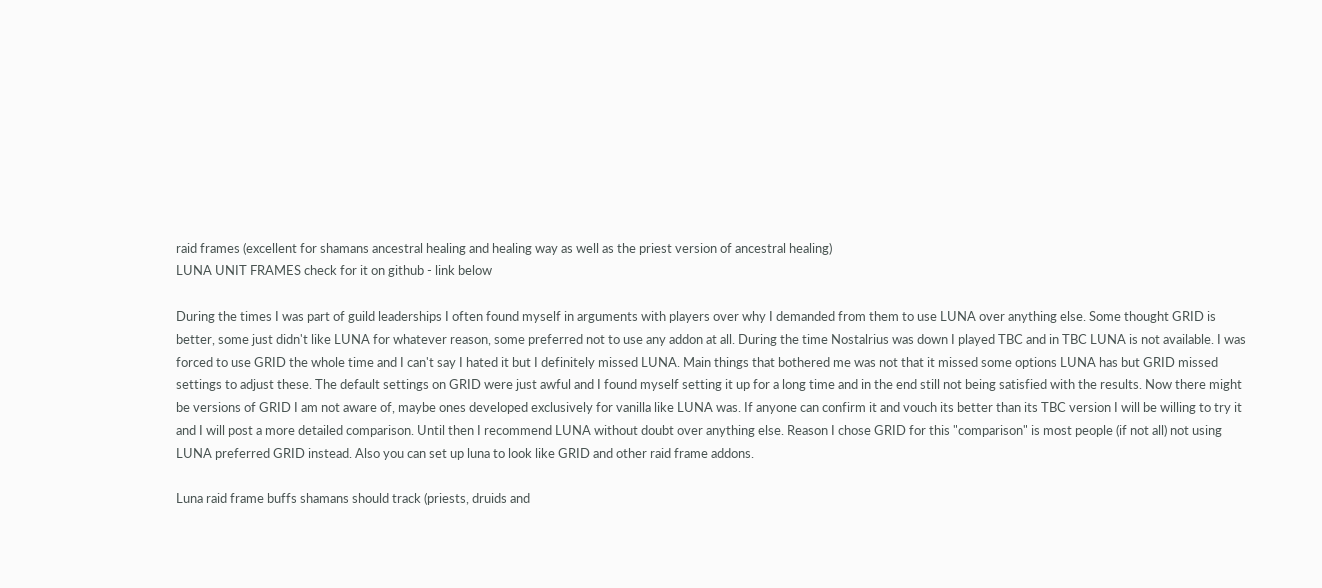raid frames (excellent for shamans ancestral healing and healing way as well as the priest version of ancestral healing)
LUNA UNIT FRAMES check for it on github - link below

During the times I was part of guild leaderships I often found myself in arguments with players over why I demanded from them to use LUNA over anything else. Some thought GRID is better, some just didn't like LUNA for whatever reason, some preferred not to use any addon at all. During the time Nostalrius was down I played TBC and in TBC LUNA is not available. I was forced to use GRID the whole time and I can't say I hated it but I definitely missed LUNA. Main things that bothered me was not that it missed some options LUNA has but GRID missed settings to adjust these. The default settings on GRID were just awful and I found myself setting it up for a long time and in the end still not being satisfied with the results. Now there might be versions of GRID I am not aware of, maybe ones developed exclusively for vanilla like LUNA was. If anyone can confirm it and vouch its better than its TBC version I will be willing to try it and I will post a more detailed comparison. Until then I recommend LUNA without doubt over anything else. Reason I chose GRID for this "comparison" is most people (if not all) not using LUNA preferred GRID instead. Also you can set up luna to look like GRID and other raid frame addons.

Luna raid frame buffs shamans should track (priests, druids and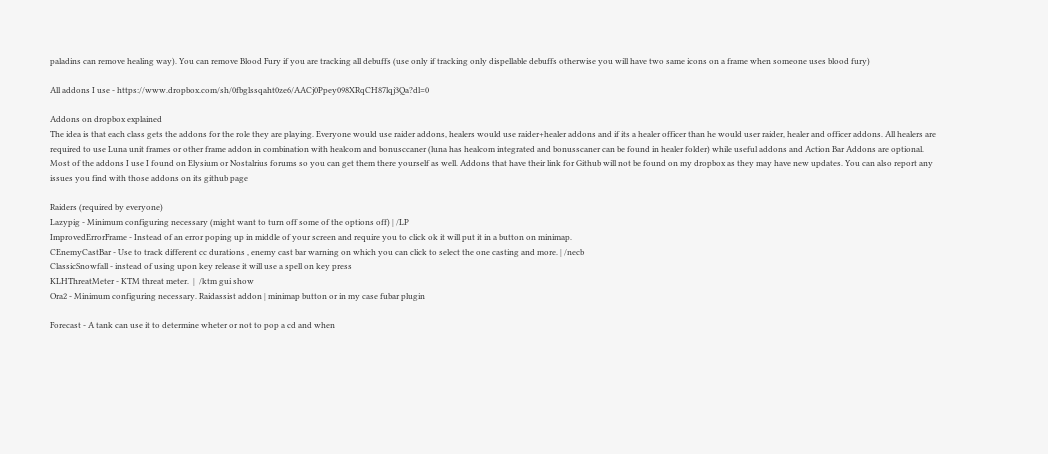paladins can remove healing way). You can remove Blood Fury if you are tracking all debuffs (use only if tracking only dispellable debuffs otherwise you will have two same icons on a frame when someone uses blood fury)

All addons I use - https://www.dropbox.com/sh/0fbglssqaht0ze6/AACj0Ppey098XRqCH87lqj3Qa?dl=0

Addons on dropbox explained
The idea is that each class gets the addons for the role they are playing. Everyone would use raider addons, healers would use raider+healer addons and if its a healer officer than he would user raider, healer and officer addons. All healers are required to use Luna unit frames or other frame addon in combination with healcom and bonusccaner (luna has healcom integrated and bonusscaner can be found in healer folder) while useful addons and Action Bar Addons are optional. Most of the addons I use I found on Elysium or Nostalrius forums so you can get them there yourself as well. Addons that have their link for Github will not be found on my dropbox as they may have new updates. You can also report any issues you find with those addons on its github page

Raiders (required by everyone)
Lazypig - Minimum configuring necessary (might want to turn off some of the options off) | /LP
ImprovedErrorFrame - Instead of an error poping up in middle of your screen and require you to click ok it will put it in a button on minimap.
CEnemyCastBar - Use to track different cc durations , enemy cast bar warning on which you can click to select the one casting and more. | /necb
ClassicSnowfall - instead of using upon key release it will use a spell on key press
KLHThreatMeter - KTM threat meter.  |  /ktm gui show
Ora2 - Minimum configuring necessary. Raidassist addon | minimap button or in my case fubar plugin

Forecast - A tank can use it to determine wheter or not to pop a cd and when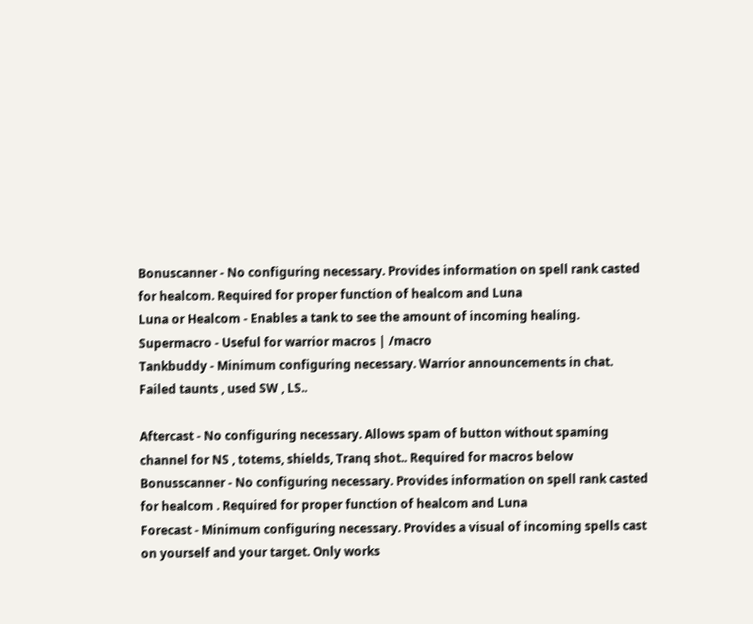Bonuscanner - No configuring necessary. Provides information on spell rank casted for healcom. Required for proper function of healcom and Luna
Luna or Healcom - Enables a tank to see the amount of incoming healing.
Supermacro - Useful for warrior macros | /macro
Tankbuddy - Minimum configuring necessary. Warrior announcements in chat. Failed taunts , used SW , LS..

Aftercast - No configuring necessary. Allows spam of button without spaming channel for NS , totems, shields, Tranq shot.. Required for macros below
Bonusscanner - No configuring necessary. Provides information on spell rank casted for healcom . Required for proper function of healcom and Luna
Forecast - Minimum configuring necessary. Provides a visual of incoming spells cast on yourself and your target. Only works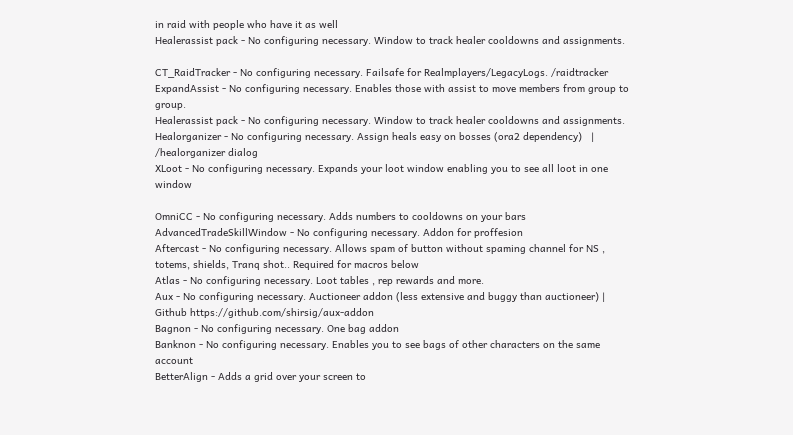in raid with people who have it as well
Healerassist pack - No configuring necessary. Window to track healer cooldowns and assignments.

CT_RaidTracker - No configuring necessary. Failsafe for Realmplayers/LegacyLogs. /raidtracker
ExpandAssist - No configuring necessary. Enables those with assist to move members from group to group.
Healerassist pack - No configuring necessary. Window to track healer cooldowns and assignments.
Healorganizer - No configuring necessary. Assign heals easy on bosses (ora2 dependency)   |   /healorganizer dialog
XLoot - No configuring necessary. Expands your loot window enabling you to see all loot in one window

OmniCC - No configuring necessary. Adds numbers to cooldowns on your bars
AdvancedTradeSkillWindow - No configuring necessary. Addon for proffesion
Aftercast - No configuring necessary. Allows spam of button without spaming channel for NS , totems, shields, Tranq shot.. Required for macros below
Atlas - No configuring necessary. Loot tables , rep rewards and more.
Aux - No configuring necessary. Auctioneer addon (less extensive and buggy than auctioneer) | Github https://github.com/shirsig/aux-addon
Bagnon - No configuring necessary. One bag addon
Banknon - No configuring necessary. Enables you to see bags of other characters on the same account
BetterAlign - Adds a grid over your screen to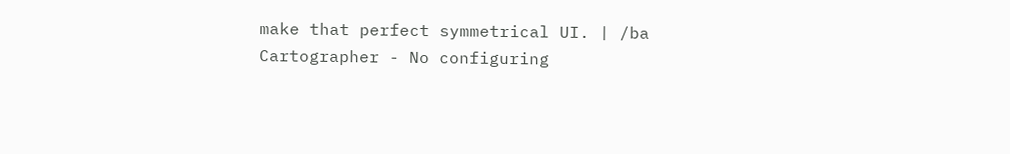make that perfect symmetrical UI. | /ba
Cartographer - No configuring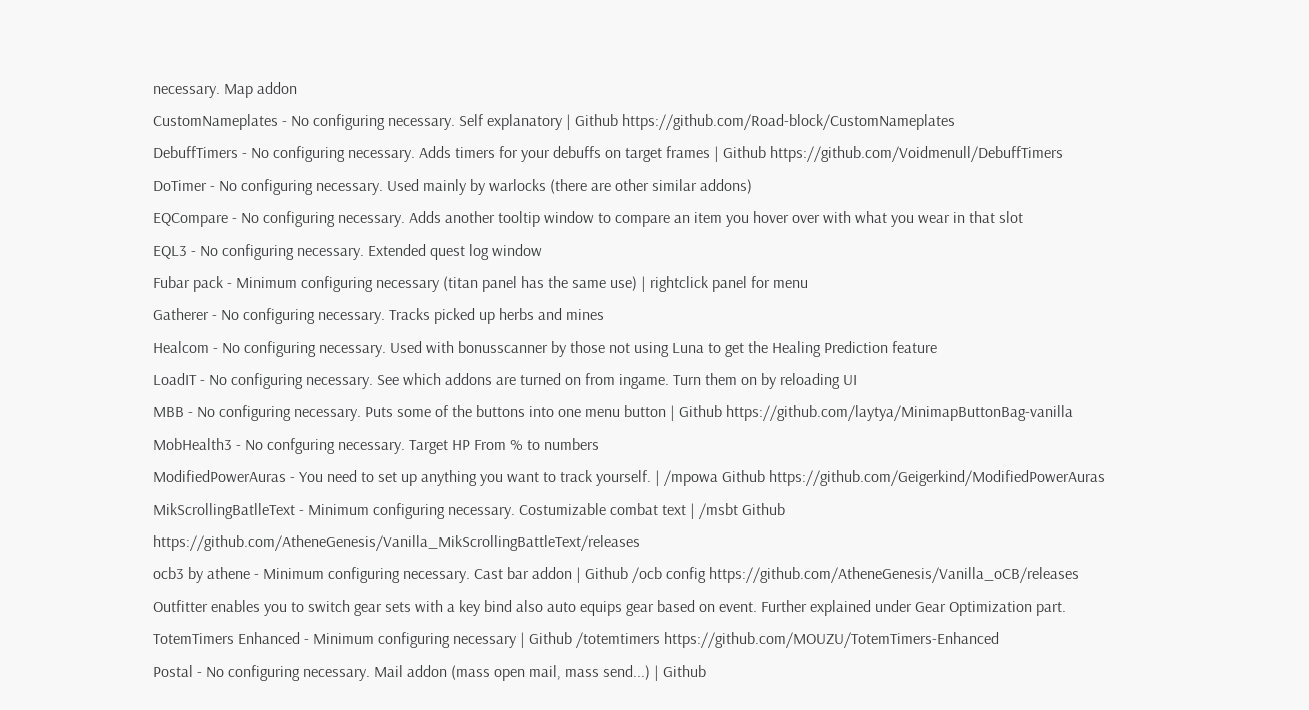necessary. Map addon
CustomNameplates - No configuring necessary. Self explanatory | Github https://github.com/Road-block/CustomNameplates
DebuffTimers - No configuring necessary. Adds timers for your debuffs on target frames | Github https://github.com/Voidmenull/DebuffTimers
DoTimer - No configuring necessary. Used mainly by warlocks (there are other similar addons)
EQCompare - No configuring necessary. Adds another tooltip window to compare an item you hover over with what you wear in that slot
EQL3 - No configuring necessary. Extended quest log window
Fubar pack - Minimum configuring necessary (titan panel has the same use) | rightclick panel for menu
Gatherer - No configuring necessary. Tracks picked up herbs and mines
Healcom - No configuring necessary. Used with bonusscanner by those not using Luna to get the Healing Prediction feature
LoadIT - No configuring necessary. See which addons are turned on from ingame. Turn them on by reloading UI
MBB - No configuring necessary. Puts some of the buttons into one menu button | Github https://github.com/laytya/MinimapButtonBag-vanilla
MobHealth3 - No confguring necessary. Target HP From % to numbers
ModifiedPowerAuras - You need to set up anything you want to track yourself. | /mpowa Github https://github.com/Geigerkind/ModifiedPowerAuras
MikScrollingBatlleText - Minimum configuring necessary. Costumizable combat text | /msbt Github https://github.com/AtheneGenesis/Vanilla_MikScrollingBattleText/releases
ocb3 by athene - Minimum configuring necessary. Cast bar addon | Github /ocb config https://github.com/AtheneGenesis/Vanilla_oCB/releases
Outfitter enables you to switch gear sets with a key bind also auto equips gear based on event. Further explained under Gear Optimization part.
TotemTimers Enhanced - Minimum configuring necessary | Github /totemtimers https://github.com/MOUZU/TotemTimers-Enhanced
Postal - No configuring necessary. Mail addon (mass open mail, mass send...) | Github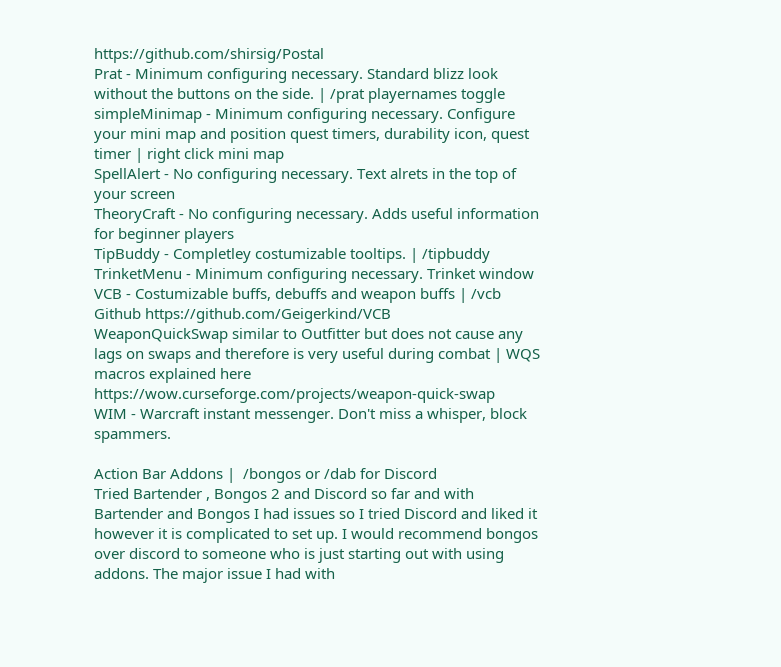https://github.com/shirsig/Postal
Prat - Minimum configuring necessary. Standard blizz look without the buttons on the side. | /prat playernames toggle
simpleMinimap - Minimum configuring necessary. Configure your mini map and position quest timers, durability icon, quest timer | right click mini map
SpellAlert - No configuring necessary. Text alrets in the top of your screen
TheoryCraft - No configuring necessary. Adds useful information for beginner players
TipBuddy - Completley costumizable tooltips. | /tipbuddy
TrinketMenu - Minimum configuring necessary. Trinket window
VCB - Costumizable buffs, debuffs and weapon buffs | /vcb Github https://github.com/Geigerkind/VCB
WeaponQuickSwap similar to Outfitter but does not cause any lags on swaps and therefore is very useful during combat | WQS macros explained here https://wow.curseforge.com/projects/weapon-quick-swap
WIM - Warcraft instant messenger. Don't miss a whisper, block spammers.

Action Bar Addons |  /bongos or /dab for Discord
Tried Bartender , Bongos 2 and Discord so far and with Bartender and Bongos I had issues so I tried Discord and liked it however it is complicated to set up. I would recommend bongos over discord to someone who is just starting out with using addons. The major issue I had with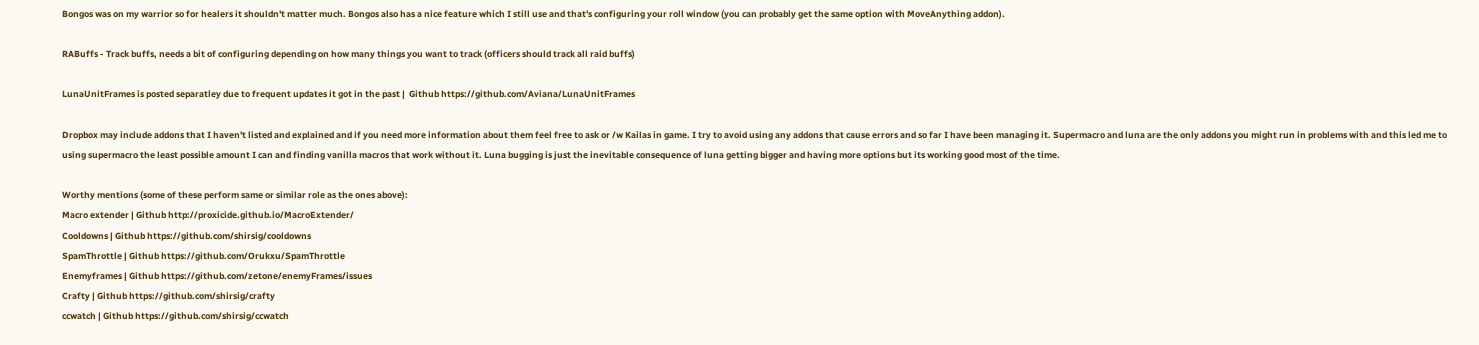Bongos was on my warrior so for healers it shouldn't matter much. Bongos also has a nice feature which I still use and that's configuring your roll window (you can probably get the same option with MoveAnything addon).

RABuffs - Track buffs, needs a bit of configuring depending on how many things you want to track (officers should track all raid buffs)

LunaUnitFrames is posted separatley due to frequent updates it got in the past |  Github https://github.com/Aviana/LunaUnitFrames

Dropbox may include addons that I haven't listed and explained and if you need more information about them feel free to ask or /w Kailas in game. I try to avoid using any addons that cause errors and so far I have been managing it. Supermacro and luna are the only addons you might run in problems with and this led me to using supermacro the least possible amount I can and finding vanilla macros that work without it. Luna bugging is just the inevitable consequence of luna getting bigger and having more options but its working good most of the time.

Worthy mentions (some of these perform same or similar role as the ones above):
Macro extender | Github http://proxicide.github.io/MacroExtender/
Cooldowns | Github https://github.com/shirsig/cooldowns
SpamThrottle | Github https://github.com/Orukxu/SpamThrottle
Enemyframes | Github https://github.com/zetone/enemyFrames/issues
Crafty | Github https://github.com/shirsig/crafty
ccwatch | Github https://github.com/shirsig/ccwatch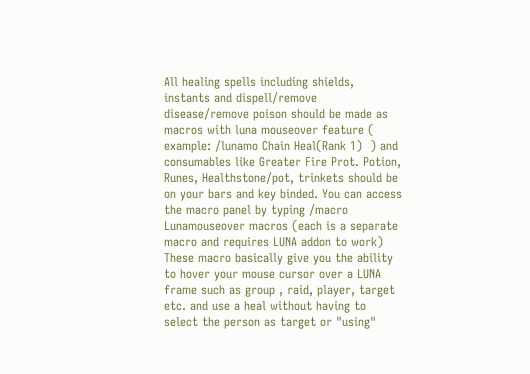All healing spells including shields, instants and dispell/remove disease/remove poison should be made as macros with luna mouseover feature ( example: /lunamo Chain Heal(Rank 1)  ) and consumables like Greater Fire Prot. Potion, Runes, Healthstone/pot, trinkets should be on your bars and key binded. You can access the macro panel by typing /macro
Lunamouseover macros (each is a separate macro and requires LUNA addon to work)
These macro basically give you the ability to hover your mouse cursor over a LUNA frame such as group , raid, player, target etc. and use a heal without having to select the person as target or "using"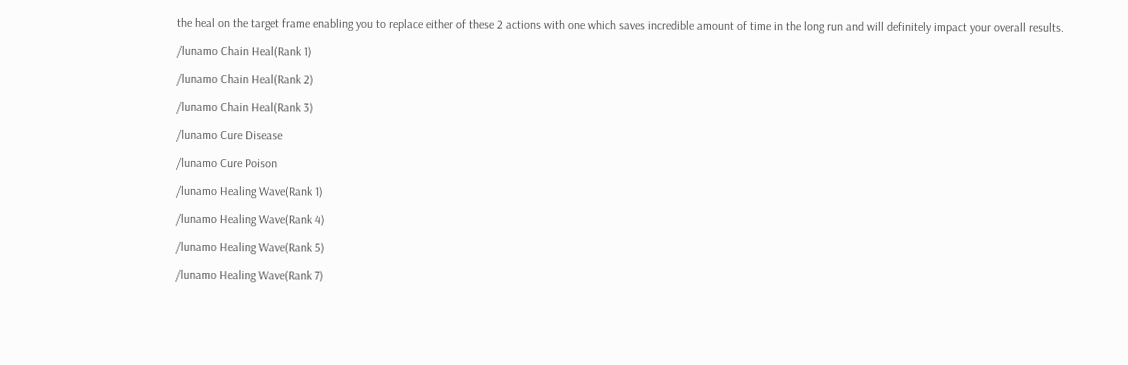the heal on the target frame enabling you to replace either of these 2 actions with one which saves incredible amount of time in the long run and will definitely impact your overall results.

/lunamo Chain Heal(Rank 1)

/lunamo Chain Heal(Rank 2)

/lunamo Chain Heal(Rank 3)

/lunamo Cure Disease

/lunamo Cure Poison

/lunamo Healing Wave(Rank 1)

/lunamo Healing Wave(Rank 4)

/lunamo Healing Wave(Rank 5)

/lunamo Healing Wave(Rank 7)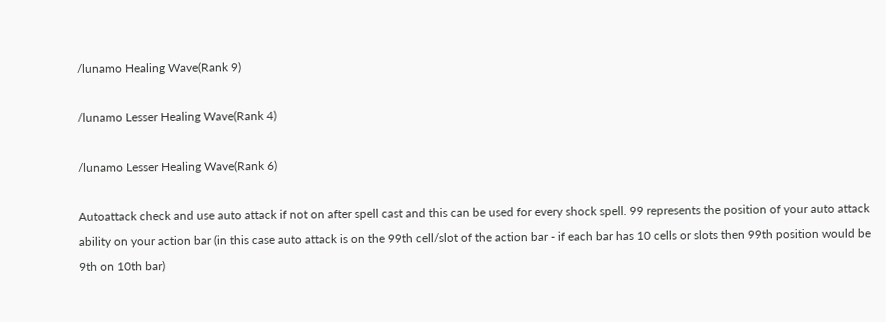/lunamo Healing Wave(Rank 9)

/lunamo Lesser Healing Wave(Rank 4)

/lunamo Lesser Healing Wave(Rank 6)

Autoattack check and use auto attack if not on after spell cast and this can be used for every shock spell. 99 represents the position of your auto attack ability on your action bar (in this case auto attack is on the 99th cell/slot of the action bar - if each bar has 10 cells or slots then 99th position would be 9th on 10th bar)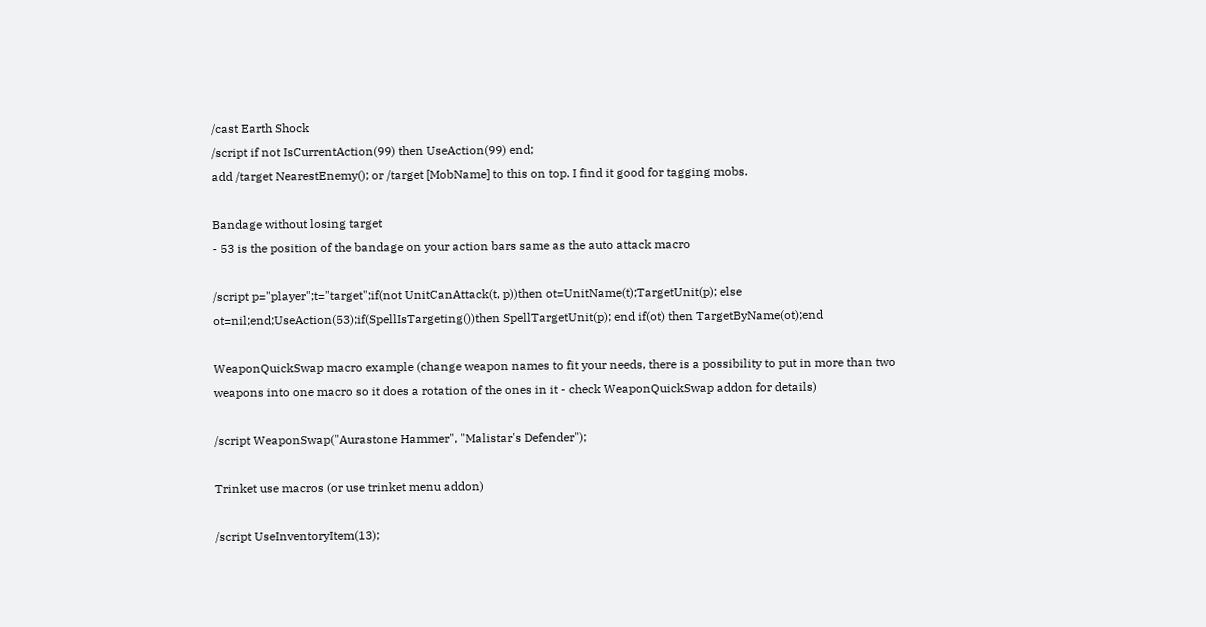/cast Earth Shock
/script if not IsCurrentAction(99) then UseAction(99) end;
add /target NearestEnemy(); or /target [MobName] to this on top. I find it good for tagging mobs.

Bandage without losing target
- 53 is the position of the bandage on your action bars same as the auto attack macro

/script p="player";t="target";if(not UnitCanAttack(t, p))then ot=UnitName(t);TargetUnit(p); else ot=nil;end;UseAction(53);if(SpellIsTargeting())then SpellTargetUnit(p); end if(ot) then TargetByName(ot);end

WeaponQuickSwap macro example (change weapon names to fit your needs, there is a possibility to put in more than two weapons into one macro so it does a rotation of the ones in it - check WeaponQuickSwap addon for details)

/script WeaponSwap("Aurastone Hammer", "Malistar's Defender");

Trinket use macros (or use trinket menu addon)

/script UseInventoryItem(13);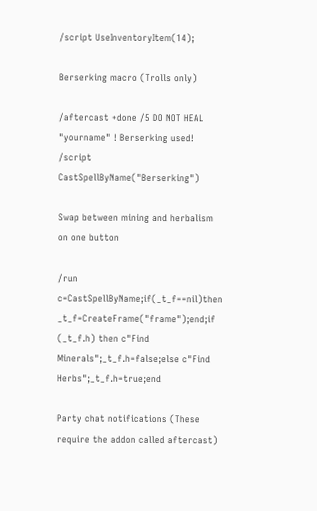/script UseInventoryItem(14);

Berserking macro (Trolls only)

/aftercast +done /5 DO NOT HEAL "yourname" ! Berserking used!
/script CastSpellByName("Berserking")

Swap between mining and herbalism on one button

/run c=CastSpellByName;if(_t_f==nil)then _t_f=CreateFrame("frame");end;if (_t_f.h) then c"Find Minerals";_t_f.h=false;else c"Find Herbs";_t_f.h=true;end

Party chat notifications (These require the addon called aftercast)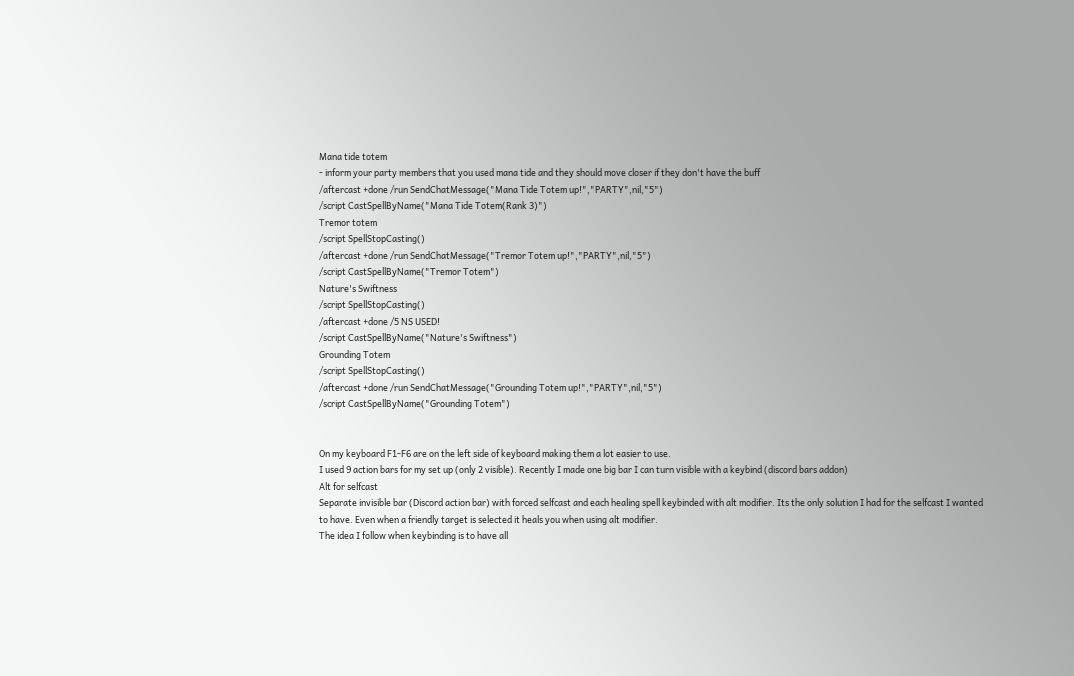Mana tide totem
- inform your party members that you used mana tide and they should move closer if they don't have the buff
/aftercast +done /run SendChatMessage("Mana Tide Totem up!","PARTY",nil,"5")
/script CastSpellByName("Mana Tide Totem(Rank 3)")
Tremor totem
/script SpellStopCasting()
/aftercast +done /run SendChatMessage("Tremor Totem up!","PARTY",nil,"5")
/script CastSpellByName("Tremor Totem")
Nature's Swiftness
/script SpellStopCasting()
/aftercast +done /5 NS USED!
/script CastSpellByName("Nature's Swiftness")
Grounding Totem
/script SpellStopCasting()
/aftercast +done /run SendChatMessage("Grounding Totem up!","PARTY",nil,"5")
/script CastSpellByName("Grounding Totem")


On my keyboard F1-F6 are on the left side of keyboard making them a lot easier to use.
I used 9 action bars for my set up (only 2 visible). Recently I made one big bar I can turn visible with a keybind (discord bars addon)
Alt for selfcast
Separate invisible bar (Discord action bar) with forced selfcast and each healing spell keybinded with alt modifier. Its the only solution I had for the selfcast I wanted to have. Even when a friendly target is selected it heals you when using alt modifier.
The idea I follow when keybinding is to have all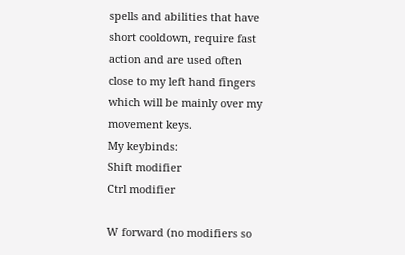spells and abilities that have short cooldown, require fast action and are used often close to my left hand fingers which will be mainly over my movement keys.
My keybinds:
Shift modifier
Ctrl modifier

W forward (no modifiers so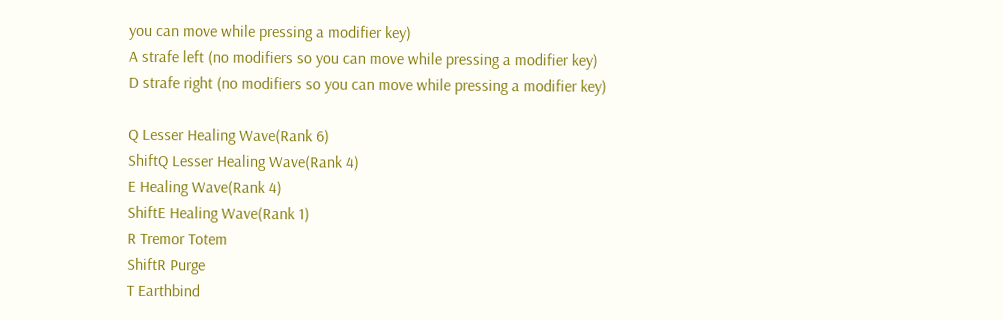you can move while pressing a modifier key)
A strafe left (no modifiers so you can move while pressing a modifier key)
D strafe right (no modifiers so you can move while pressing a modifier key)

Q Lesser Healing Wave(Rank 6)
ShiftQ Lesser Healing Wave(Rank 4)
E Healing Wave(Rank 4)
ShiftE Healing Wave(Rank 1)
R Tremor Totem
ShiftR Purge
T Earthbind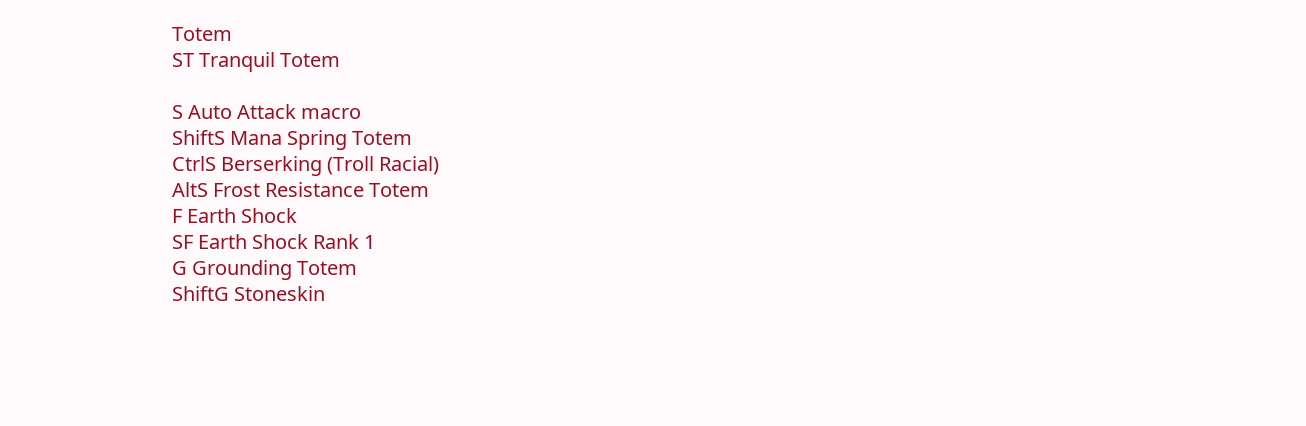Totem
ST Tranquil Totem

S Auto Attack macro
ShiftS Mana Spring Totem
CtrlS Berserking (Troll Racial)
AltS Frost Resistance Totem
F Earth Shock
SF Earth Shock Rank 1
G Grounding Totem
ShiftG Stoneskin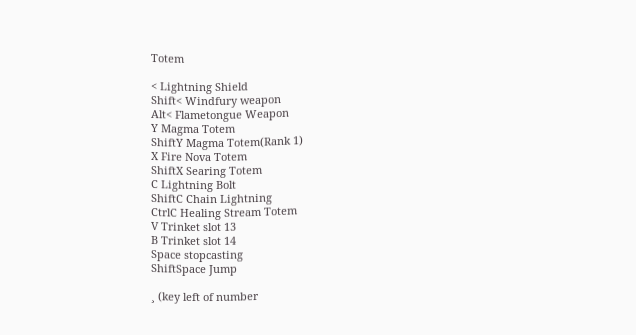Totem

< Lightning Shield
Shift< Windfury weapon
Alt< Flametongue Weapon
Y Magma Totem
ShiftY Magma Totem(Rank 1)
X Fire Nova Totem
ShiftX Searing Totem
C Lightning Bolt
ShiftC Chain Lightning
CtrlC Healing Stream Totem
V Trinket slot 13
B Trinket slot 14
Space stopcasting
ShiftSpace Jump

¸ (key left of number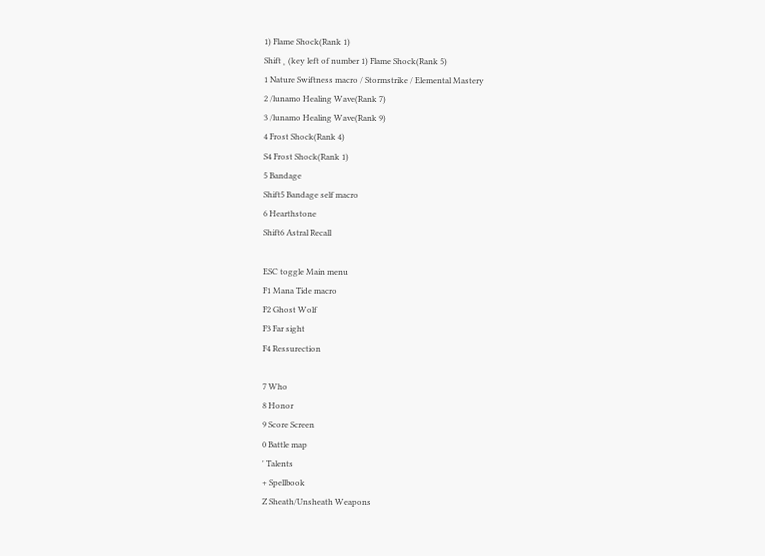1) Flame Shock(Rank 1)
Shift¸ (key left of number 1) Flame Shock(Rank 5)
1 Nature Swiftness macro / Stormstrike / Elemental Mastery
2 /lunamo Healing Wave(Rank 7)
3 /lunamo Healing Wave(Rank 9)
4 Frost Shock(Rank 4)
S4 Frost Shock(Rank 1)
5 Bandage
Shift5 Bandage self macro
6 Hearthstone
Shift6 Astral Recall

ESC toggle Main menu
F1 Mana Tide macro
F2 Ghost Wolf
F3 Far sight
F4 Ressurection

7 Who
8 Honor
9 Score Screen
0 Battle map
' Talents
+ Spellbook
Z Sheath/Unsheath Weapons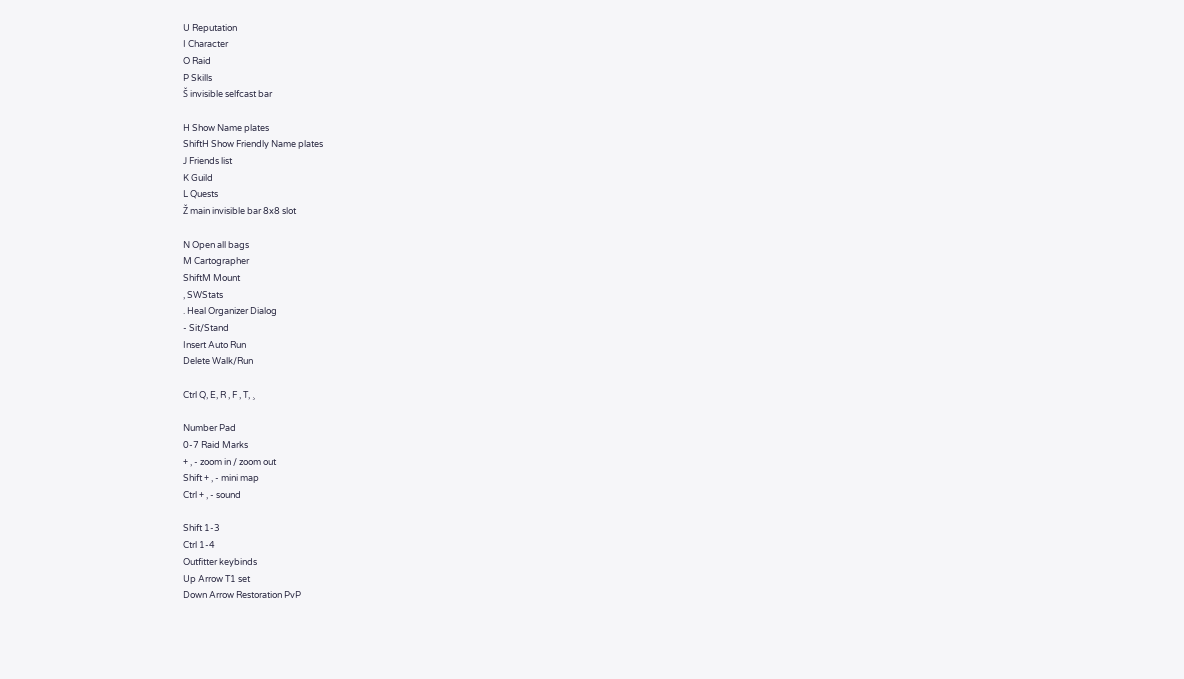U Reputation
I Character
O Raid
P Skills
Š invisible selfcast bar

H Show Name plates
ShiftH Show Friendly Name plates
J Friends list
K Guild
L Quests
Ž main invisible bar 8x8 slot

N Open all bags
M Cartographer
ShiftM Mount
, SWStats
. Heal Organizer Dialog
- Sit/Stand
Insert Auto Run
Delete Walk/Run

Ctrl Q, E, R , F , T, ¸

Number Pad
0-7 Raid Marks
+ , - zoom in / zoom out
Shift + , - mini map
Ctrl + , - sound

Shift 1-3
Ctrl 1-4
Outfitter keybinds
Up Arrow T1 set
Down Arrow Restoration PvP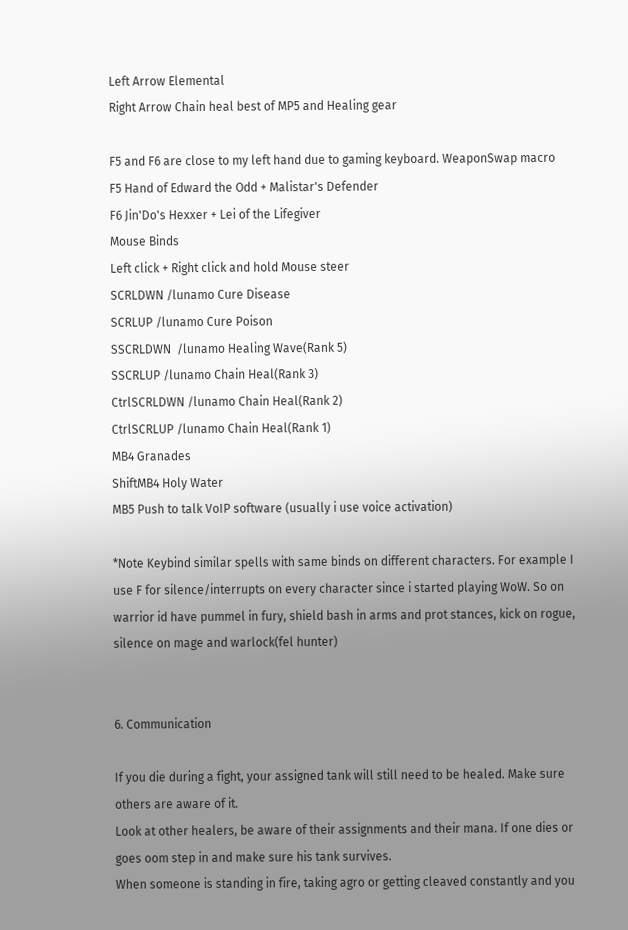Left Arrow Elemental
Right Arrow Chain heal best of MP5 and Healing gear

F5 and F6 are close to my left hand due to gaming keyboard. WeaponSwap macro
F5 Hand of Edward the Odd + Malistar's Defender
F6 Jin'Do's Hexxer + Lei of the Lifegiver
Mouse Binds
Left click + Right click and hold Mouse steer
SCRLDWN /lunamo Cure Disease
SCRLUP /lunamo Cure Poison
SSCRLDWN  /lunamo Healing Wave(Rank 5)
SSCRLUP /lunamo Chain Heal(Rank 3)
CtrlSCRLDWN /lunamo Chain Heal(Rank 2)
CtrlSCRLUP /lunamo Chain Heal(Rank 1)
MB4 Granades
ShiftMB4 Holy Water
MB5 Push to talk VoIP software (usually i use voice activation)

*Note Keybind similar spells with same binds on different characters. For example I use F for silence/interrupts on every character since i started playing WoW. So on warrior id have pummel in fury, shield bash in arms and prot stances, kick on rogue, silence on mage and warlock(fel hunter)


6. Communication

If you die during a fight, your assigned tank will still need to be healed. Make sure others are aware of it.
Look at other healers, be aware of their assignments and their mana. If one dies or goes oom step in and make sure his tank survives.
When someone is standing in fire, taking agro or getting cleaved constantly and you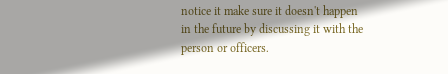notice it make sure it doesn't happen in the future by discussing it with the person or officers.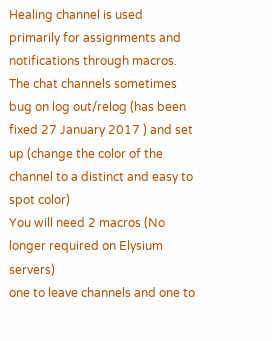Healing channel is used primarily for assignments and notifications through macros.
The chat channels sometimes bug on log out/relog (has been fixed 27 January 2017 ) and set up (change the color of the channel to a distinct and easy to spot color)
You will need 2 macros (No longer required on Elysium servers)
one to leave channels and one to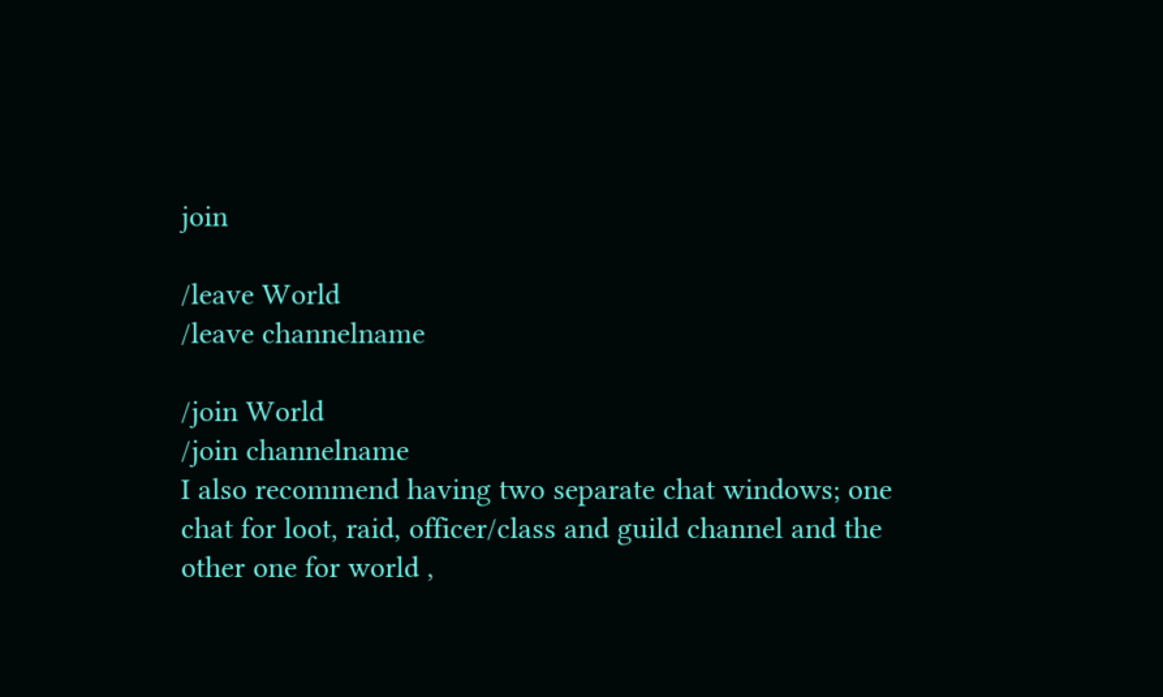join

/leave World
/leave channelname

/join World
/join channelname
I also recommend having two separate chat windows; one chat for loot, raid, officer/class and guild channel and the other one for world ,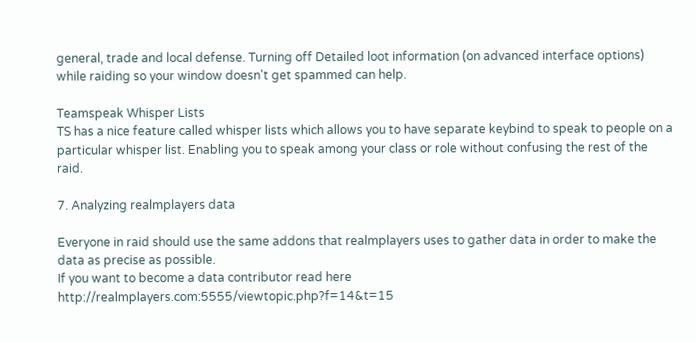general, trade and local defense. Turning off Detailed loot information (on advanced interface options) while raiding so your window doesn't get spammed can help.

Teamspeak Whisper Lists
TS has a nice feature called whisper lists which allows you to have separate keybind to speak to people on a particular whisper list. Enabling you to speak among your class or role without confusing the rest of the raid.

7. Analyzing realmplayers data

Everyone in raid should use the same addons that realmplayers uses to gather data in order to make the data as precise as possible.
If you want to become a data contributor read here http://realmplayers.com:5555/viewtopic.php?f=14&t=15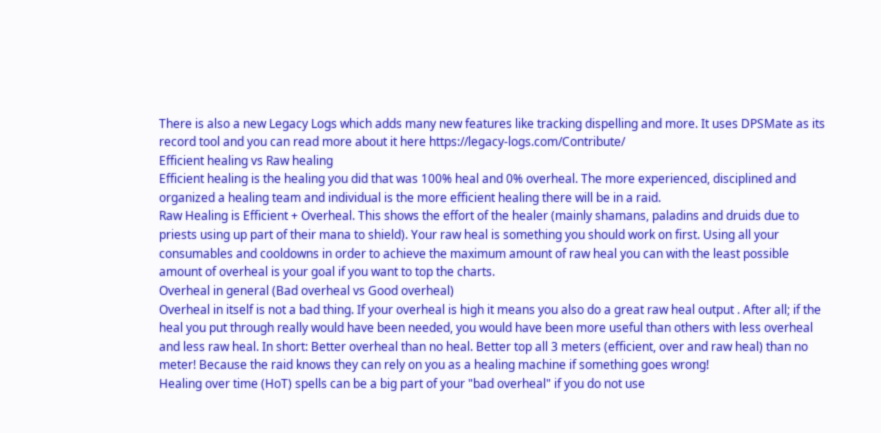There is also a new Legacy Logs which adds many new features like tracking dispelling and more. It uses DPSMate as its record tool and you can read more about it here https://legacy-logs.com/Contribute/
Efficient healing vs Raw healing
Efficient healing is the healing you did that was 100% heal and 0% overheal. The more experienced, disciplined and organized a healing team and individual is the more efficient healing there will be in a raid.
Raw Healing is Efficient + Overheal. This shows the effort of the healer (mainly shamans, paladins and druids due to priests using up part of their mana to shield). Your raw heal is something you should work on first. Using all your consumables and cooldowns in order to achieve the maximum amount of raw heal you can with the least possible amount of overheal is your goal if you want to top the charts.
Overheal in general (Bad overheal vs Good overheal)
Overheal in itself is not a bad thing. If your overheal is high it means you also do a great raw heal output . After all; if the heal you put through really would have been needed, you would have been more useful than others with less overheal and less raw heal. In short: Better overheal than no heal. Better top all 3 meters (efficient, over and raw heal) than no meter! Because the raid knows they can rely on you as a healing machine if something goes wrong!
Healing over time (HoT) spells can be a big part of your "bad overheal" if you do not use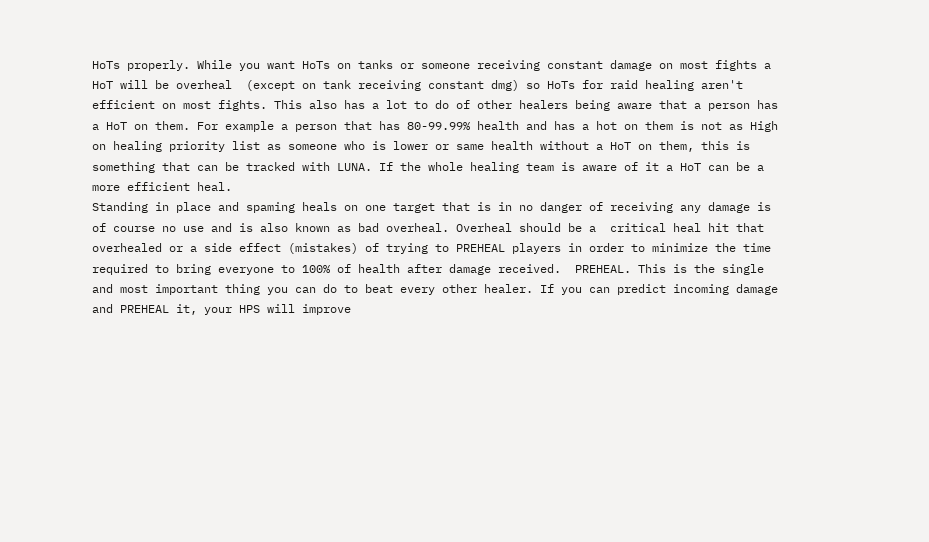HoTs properly. While you want HoTs on tanks or someone receiving constant damage on most fights a HoT will be overheal  (except on tank receiving constant dmg) so HoTs for raid healing aren't efficient on most fights. This also has a lot to do of other healers being aware that a person has a HoT on them. For example a person that has 80-99.99% health and has a hot on them is not as High on healing priority list as someone who is lower or same health without a HoT on them, this is something that can be tracked with LUNA. If the whole healing team is aware of it a HoT can be a more efficient heal.
Standing in place and spaming heals on one target that is in no danger of receiving any damage is of course no use and is also known as bad overheal. Overheal should be a  critical heal hit that overhealed or a side effect (mistakes) of trying to PREHEAL players in order to minimize the time required to bring everyone to 100% of health after damage received.  PREHEAL. This is the single and most important thing you can do to beat every other healer. If you can predict incoming damage and PREHEAL it, your HPS will improve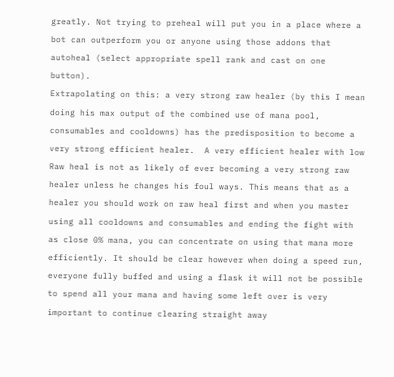greatly. Not trying to preheal will put you in a place where a bot can outperform you or anyone using those addons that autoheal (select appropriate spell rank and cast on one button).
Extrapolating on this: a very strong raw healer (by this I mean doing his max output of the combined use of mana pool, consumables and cooldowns) has the predisposition to become a very strong efficient healer.  A very efficient healer with low Raw heal is not as likely of ever becoming a very strong raw healer unless he changes his foul ways. This means that as a healer you should work on raw heal first and when you master using all cooldowns and consumables and ending the fight with as close 0% mana, you can concentrate on using that mana more efficiently. It should be clear however when doing a speed run, everyone fully buffed and using a flask it will not be possible to spend all your mana and having some left over is very important to continue clearing straight away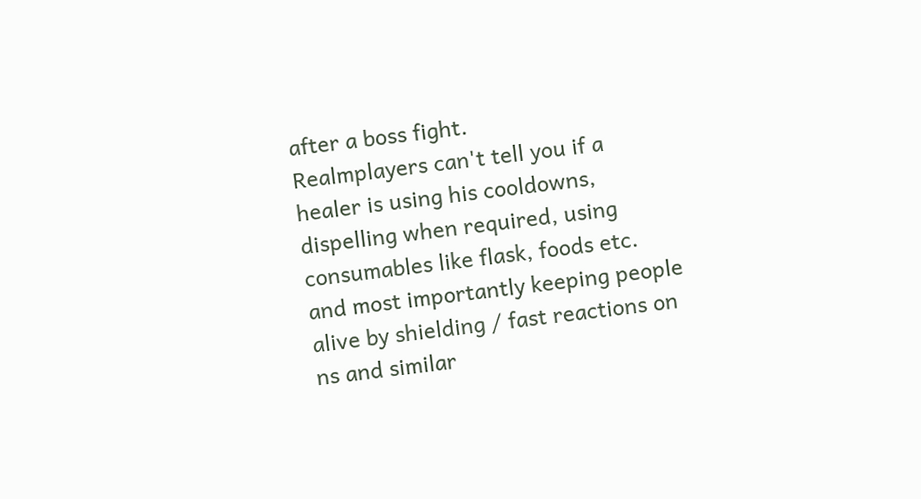after a boss fight.
Realmplayers can't tell you if a healer is using his cooldowns, dispelling when required, using consumables like flask, foods etc. and most importantly keeping people alive by shielding / fast reactions on ns and similar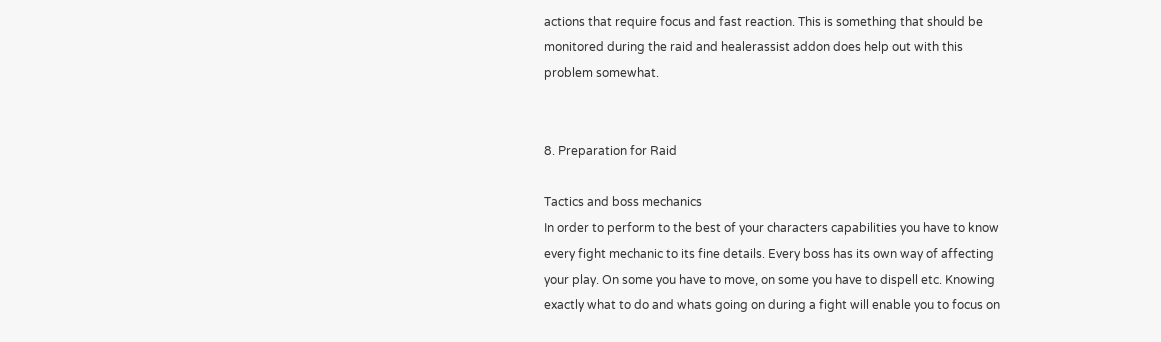actions that require focus and fast reaction. This is something that should be monitored during the raid and healerassist addon does help out with this problem somewhat.


8. Preparation for Raid

Tactics and boss mechanics
In order to perform to the best of your characters capabilities you have to know every fight mechanic to its fine details. Every boss has its own way of affecting your play. On some you have to move, on some you have to dispell etc. Knowing exactly what to do and whats going on during a fight will enable you to focus on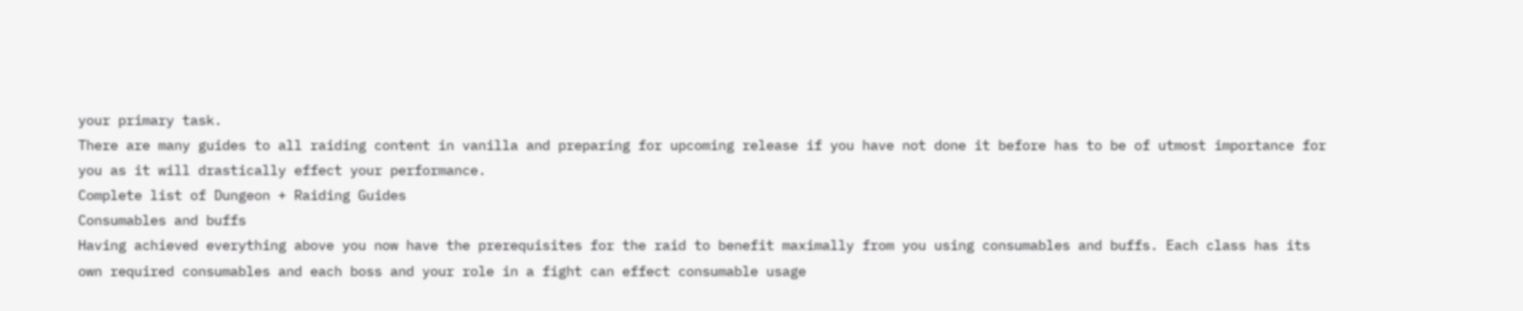your primary task.
There are many guides to all raiding content in vanilla and preparing for upcoming release if you have not done it before has to be of utmost importance for you as it will drastically effect your performance.
Complete list of Dungeon + Raiding Guides
Consumables and buffs
Having achieved everything above you now have the prerequisites for the raid to benefit maximally from you using consumables and buffs. Each class has its own required consumables and each boss and your role in a fight can effect consumable usage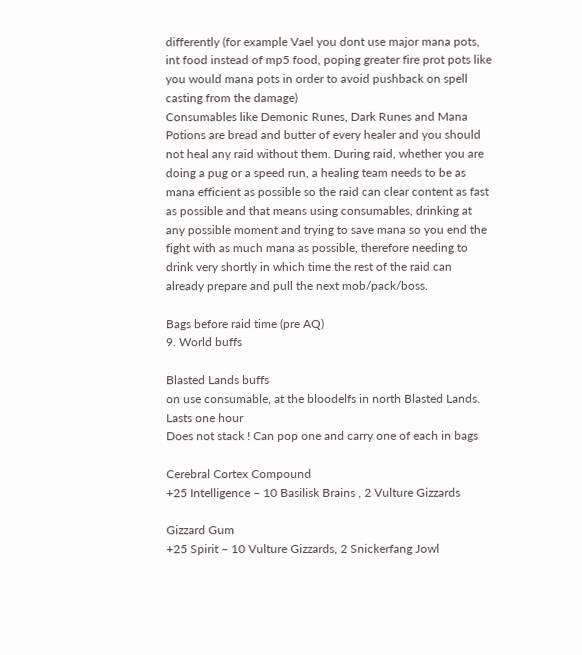differently (for example Vael you dont use major mana pots, int food instead of mp5 food, poping greater fire prot pots like you would mana pots in order to avoid pushback on spell casting from the damage)
Consumables like Demonic Runes, Dark Runes and Mana Potions are bread and butter of every healer and you should not heal any raid without them. During raid, whether you are doing a pug or a speed run, a healing team needs to be as mana efficient as possible so the raid can clear content as fast as possible and that means using consumables, drinking at any possible moment and trying to save mana so you end the fight with as much mana as possible, therefore needing to drink very shortly in which time the rest of the raid can already prepare and pull the next mob/pack/boss.

Bags before raid time (pre AQ)
9. World buffs

Blasted Lands buffs
on use consumable, at the bloodelfs in north Blasted Lands. Lasts one hour
Does not stack ! Can pop one and carry one of each in bags

Cerebral Cortex Compound
+25 Intelligence – 10 Basilisk Brains , 2 Vulture Gizzards

Gizzard Gum
+25 Spirit – 10 Vulture Gizzards, 2 Snickerfang Jowl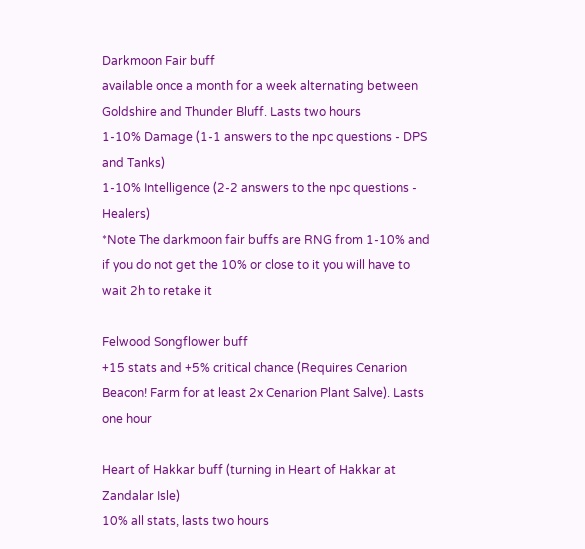Darkmoon Fair buff
available once a month for a week alternating between Goldshire and Thunder Bluff. Lasts two hours
1-10% Damage (1-1 answers to the npc questions - DPS and Tanks)
1-10% Intelligence (2-2 answers to the npc questions - Healers)
*Note The darkmoon fair buffs are RNG from 1-10% and if you do not get the 10% or close to it you will have to wait 2h to retake it

Felwood Songflower buff
+15 stats and +5% critical chance (Requires Cenarion Beacon! Farm for at least 2x Cenarion Plant Salve). Lasts one hour

Heart of Hakkar buff (turning in Heart of Hakkar at Zandalar Isle)
10% all stats, lasts two hours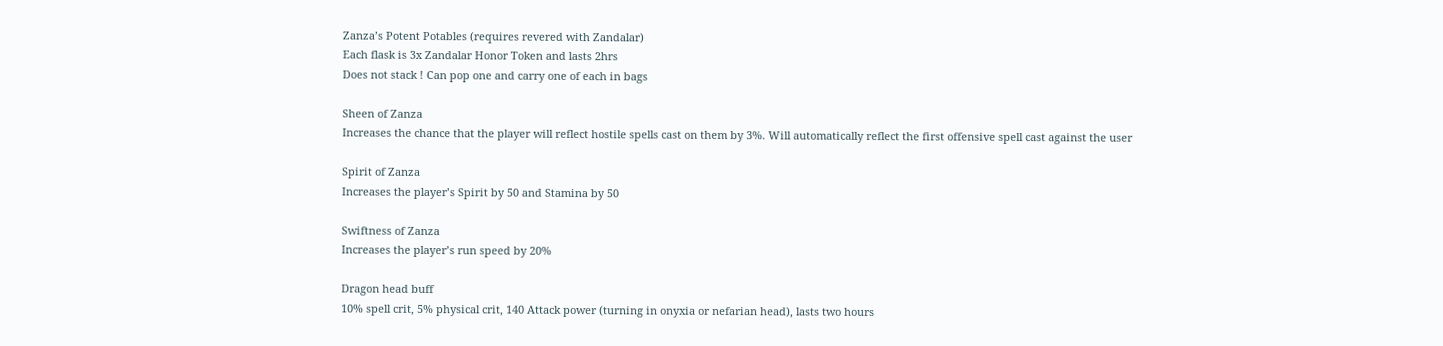Zanza’s Potent Potables (requires revered with Zandalar)
Each flask is 3x Zandalar Honor Token and lasts 2hrs
Does not stack ! Can pop one and carry one of each in bags

Sheen of Zanza
Increases the chance that the player will reflect hostile spells cast on them by 3%. Will automatically reflect the first offensive spell cast against the user

Spirit of Zanza
Increases the player’s Spirit by 50 and Stamina by 50

Swiftness of Zanza
Increases the player’s run speed by 20%

Dragon head buff
10% spell crit, 5% physical crit, 140 Attack power (turning in onyxia or nefarian head), lasts two hours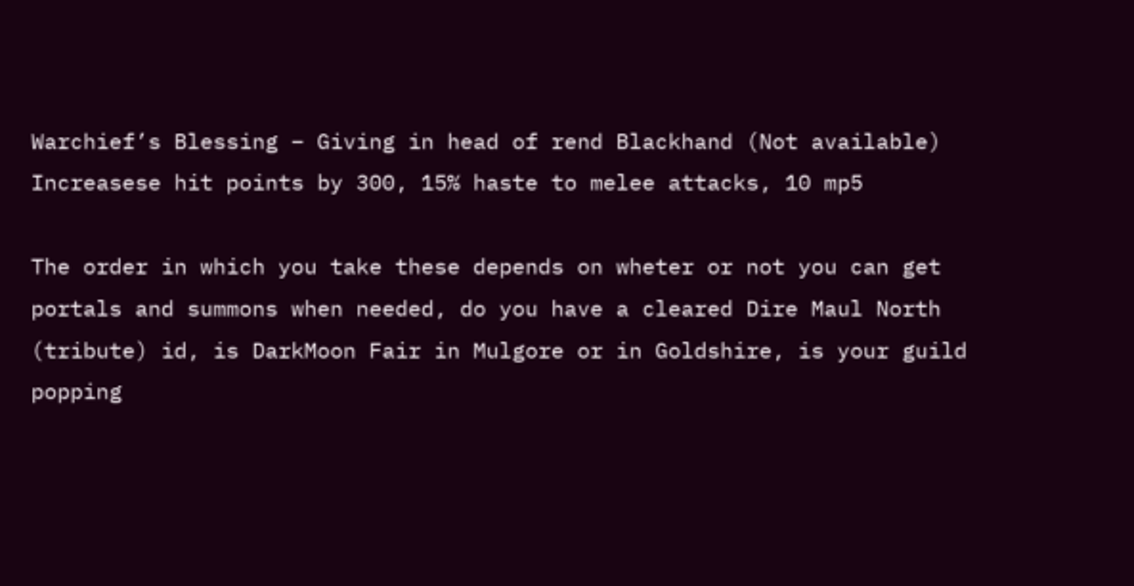Warchief’s Blessing – Giving in head of rend Blackhand (Not available)
Increasese hit points by 300, 15% haste to melee attacks, 10 mp5

The order in which you take these depends on wheter or not you can get portals and summons when needed, do you have a cleared Dire Maul North (tribute) id, is DarkMoon Fair in Mulgore or in Goldshire, is your guild popping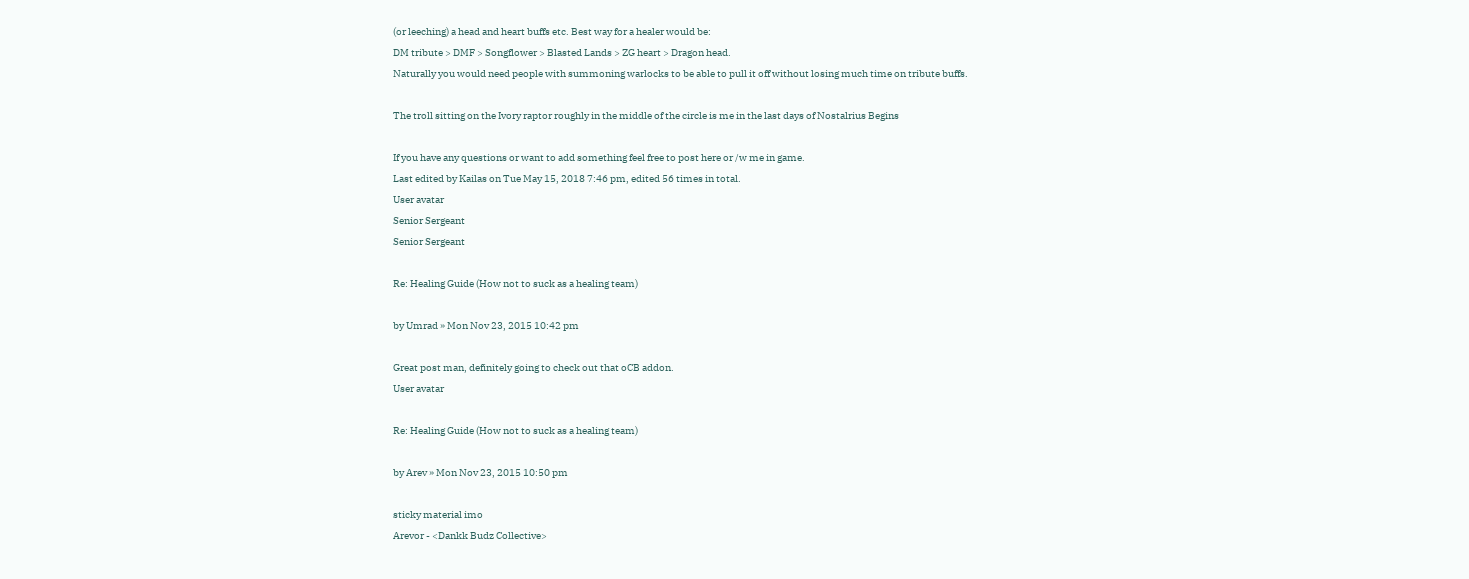(or leeching) a head and heart buffs etc. Best way for a healer would be:
DM tribute > DMF > Songflower > Blasted Lands > ZG heart > Dragon head.
Naturally you would need people with summoning warlocks to be able to pull it off without losing much time on tribute buffs.

The troll sitting on the Ivory raptor roughly in the middle of the circle is me in the last days of Nostalrius Begins

If you have any questions or want to add something feel free to post here or /w me in game.
Last edited by Kailas on Tue May 15, 2018 7:46 pm, edited 56 times in total.
User avatar
Senior Sergeant
Senior Sergeant

Re: Healing Guide (How not to suck as a healing team)

by Umrad » Mon Nov 23, 2015 10:42 pm

Great post man, definitely going to check out that oCB addon.
User avatar

Re: Healing Guide (How not to suck as a healing team)

by Arev » Mon Nov 23, 2015 10:50 pm

sticky material imo
Arevor - <Dankk Budz Collective>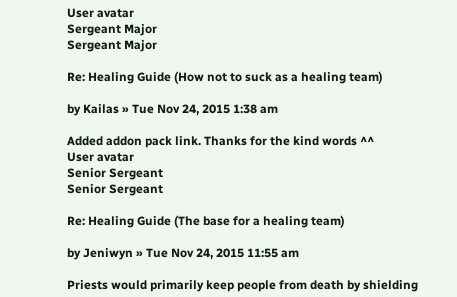User avatar
Sergeant Major
Sergeant Major

Re: Healing Guide (How not to suck as a healing team)

by Kailas » Tue Nov 24, 2015 1:38 am

Added addon pack link. Thanks for the kind words ^^
User avatar
Senior Sergeant
Senior Sergeant

Re: Healing Guide (The base for a healing team)

by Jeniwyn » Tue Nov 24, 2015 11:55 am

Priests would primarily keep people from death by shielding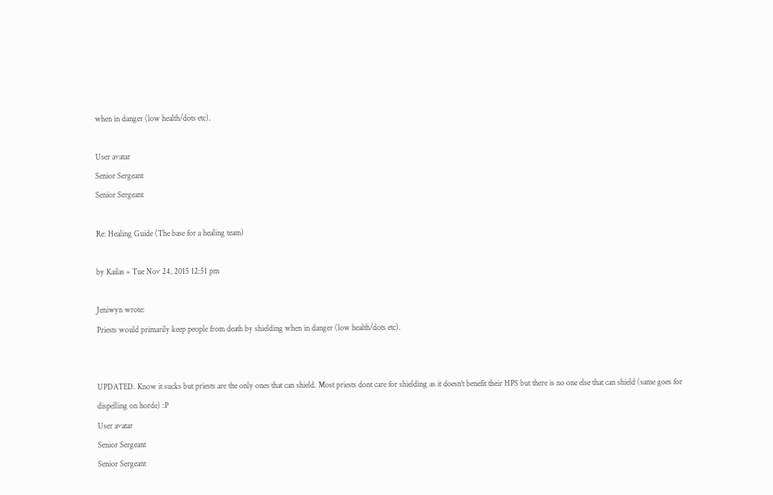when in danger (low health/dots etc).

User avatar
Senior Sergeant
Senior Sergeant

Re: Healing Guide (The base for a healing team)

by Kailas » Tue Nov 24, 2015 12:51 pm

Jeniwyn wrote:
Priests would primarily keep people from death by shielding when in danger (low health/dots etc).


UPDATED. Know it sucks but priests are the only ones that can shield. Most priests dont care for shielding as it doesn't benefit their HPS but there is no one else that can shield (same goes for dispelling on horde) :P
User avatar
Senior Sergeant
Senior Sergeant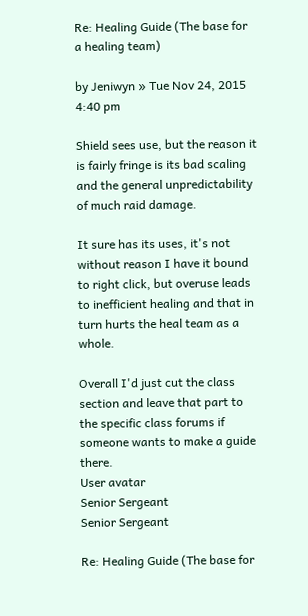Re: Healing Guide (The base for a healing team)

by Jeniwyn » Tue Nov 24, 2015 4:40 pm

Shield sees use, but the reason it is fairly fringe is its bad scaling and the general unpredictability of much raid damage.

It sure has its uses, it's not without reason I have it bound to right click, but overuse leads to inefficient healing and that in turn hurts the heal team as a whole.

Overall I'd just cut the class section and leave that part to the specific class forums if someone wants to make a guide there.
User avatar
Senior Sergeant
Senior Sergeant

Re: Healing Guide (The base for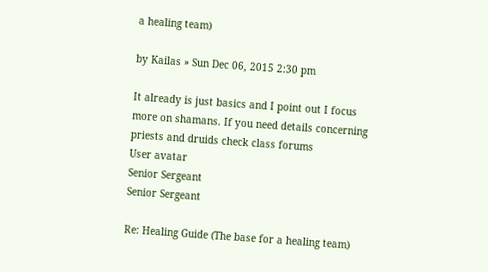a healing team)

by Kailas » Sun Dec 06, 2015 2:30 pm

It already is just basics and I point out I focus more on shamans. If you need details concerning priests and druids check class forums
User avatar
Senior Sergeant
Senior Sergeant

Re: Healing Guide (The base for a healing team)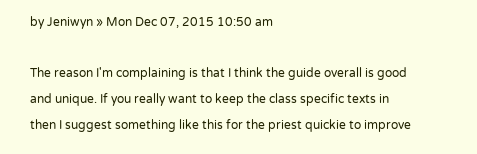by Jeniwyn » Mon Dec 07, 2015 10:50 am

The reason I'm complaining is that I think the guide overall is good and unique. If you really want to keep the class specific texts in then I suggest something like this for the priest quickie to improve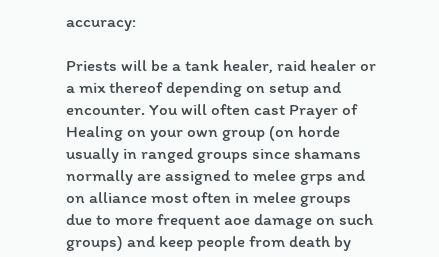accuracy:

Priests will be a tank healer, raid healer or a mix thereof depending on setup and encounter. You will often cast Prayer of Healing on your own group (on horde usually in ranged groups since shamans normally are assigned to melee grps and on alliance most often in melee groups due to more frequent aoe damage on such groups) and keep people from death by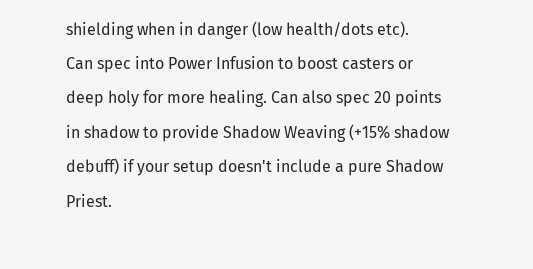shielding when in danger (low health/dots etc).
Can spec into Power Infusion to boost casters or deep holy for more healing. Can also spec 20 points in shadow to provide Shadow Weaving (+15% shadow debuff) if your setup doesn't include a pure Shadow Priest.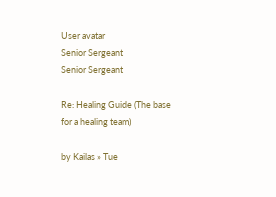User avatar
Senior Sergeant
Senior Sergeant

Re: Healing Guide (The base for a healing team)

by Kailas » Tue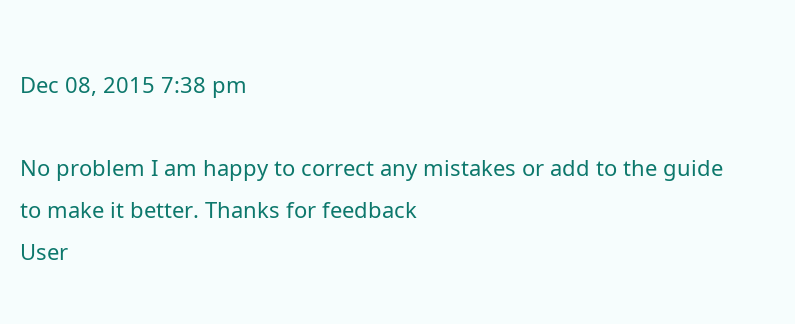Dec 08, 2015 7:38 pm

No problem I am happy to correct any mistakes or add to the guide to make it better. Thanks for feedback
User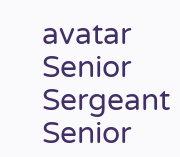avatar
Senior Sergeant
Senior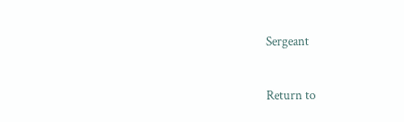Sergeant


Return to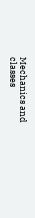Mechanics and classes